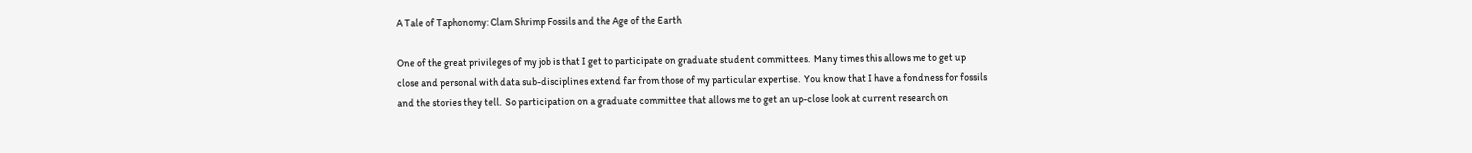A Tale of Taphonomy: Clam Shrimp Fossils and the Age of the Earth

One of the great privileges of my job is that I get to participate on graduate student committees.  Many times this allows me to get up close and personal with data sub-disciplines extend far from those of my particular expertise.  You know that I have a fondness for fossils and the stories they tell.  So participation on a graduate committee that allows me to get an up-close look at current research on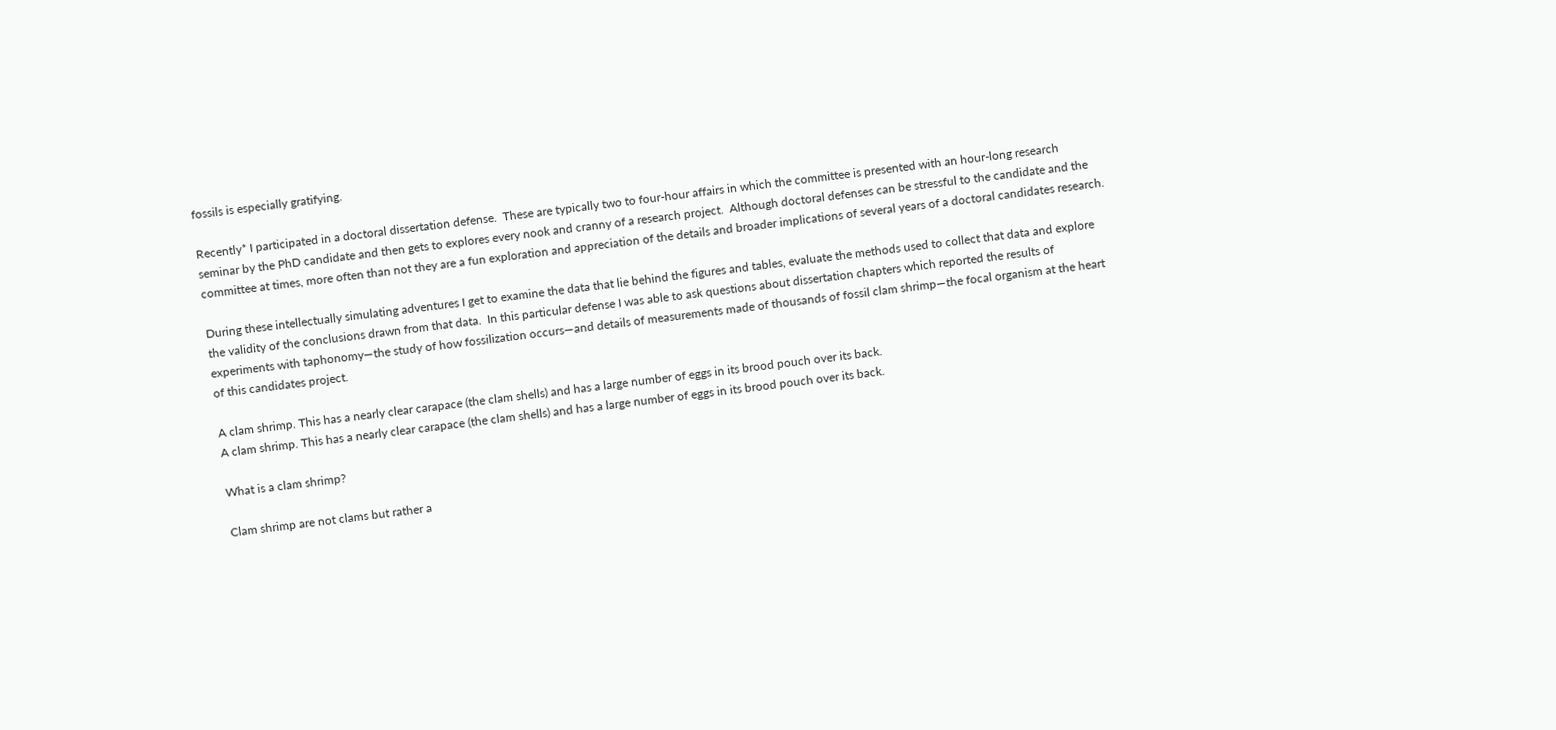fossils is especially gratifying.

Recently* I participated in a doctoral dissertation defense.  These are typically two to four-hour affairs in which the committee is presented with an hour-long research seminar by the PhD candidate and then gets to explores every nook and cranny of a research project.  Although doctoral defenses can be stressful to the candidate and the committee at times, more often than not they are a fun exploration and appreciation of the details and broader implications of several years of a doctoral candidates research.

During these intellectually simulating adventures I get to examine the data that lie behind the figures and tables, evaluate the methods used to collect that data and explore the validity of the conclusions drawn from that data.  In this particular defense I was able to ask questions about dissertation chapters which reported the results of experiments with taphonomy—the study of how fossilization occurs—and details of measurements made of thousands of fossil clam shrimp—the focal organism at the heart of this candidates project.

A clam shrimp. This has a nearly clear carapace (the clam shells) and has a large number of eggs in its brood pouch over its back.
A clam shrimp. This has a nearly clear carapace (the clam shells) and has a large number of eggs in its brood pouch over its back.

What is a clam shrimp?

Clam shrimp are not clams but rather a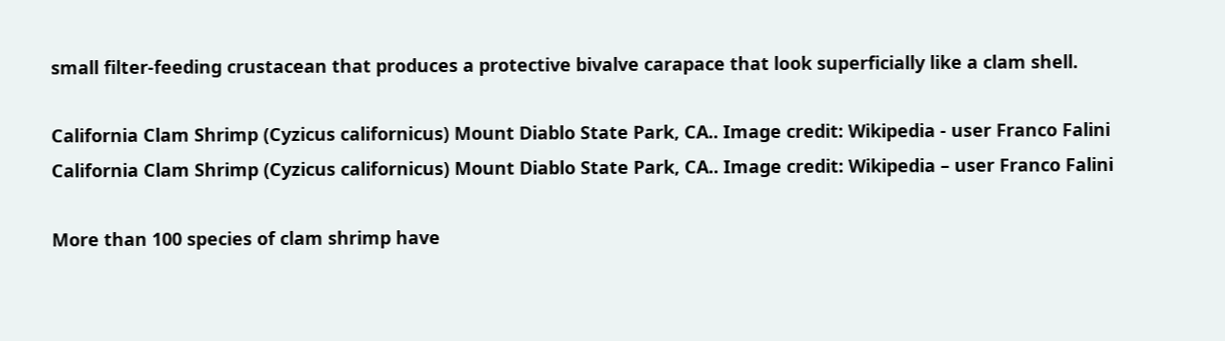small filter-feeding crustacean that produces a protective bivalve carapace that look superficially like a clam shell.

California Clam Shrimp (Cyzicus californicus) Mount Diablo State Park, CA.. Image credit: Wikipedia - user Franco Falini
California Clam Shrimp (Cyzicus californicus) Mount Diablo State Park, CA.. Image credit: Wikipedia – user Franco Falini

More than 100 species of clam shrimp have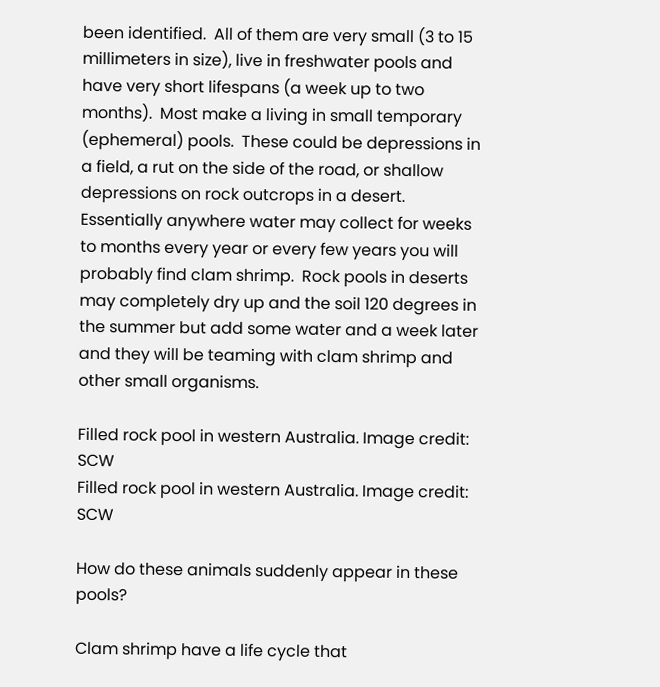been identified.  All of them are very small (3 to 15 millimeters in size), live in freshwater pools and have very short lifespans (a week up to two months).  Most make a living in small temporary (ephemeral) pools.  These could be depressions in a field, a rut on the side of the road, or shallow depressions on rock outcrops in a desert.  Essentially anywhere water may collect for weeks to months every year or every few years you will probably find clam shrimp.  Rock pools in deserts may completely dry up and the soil 120 degrees in the summer but add some water and a week later and they will be teaming with clam shrimp and other small organisms.

Filled rock pool in western Australia. Image credit: SCW
Filled rock pool in western Australia. Image credit: SCW

How do these animals suddenly appear in these pools?

Clam shrimp have a life cycle that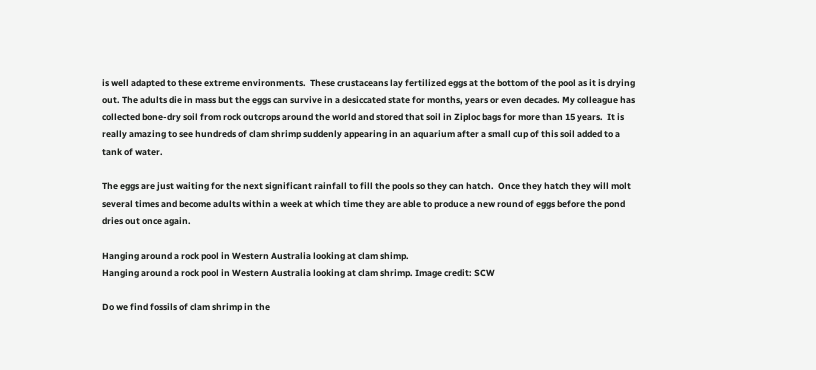is well adapted to these extreme environments.  These crustaceans lay fertilized eggs at the bottom of the pool as it is drying out. The adults die in mass but the eggs can survive in a desiccated state for months, years or even decades. My colleague has collected bone-dry soil from rock outcrops around the world and stored that soil in Ziploc bags for more than 15 years.  It is really amazing to see hundreds of clam shrimp suddenly appearing in an aquarium after a small cup of this soil added to a tank of water.

The eggs are just waiting for the next significant rainfall to fill the pools so they can hatch.  Once they hatch they will molt several times and become adults within a week at which time they are able to produce a new round of eggs before the pond dries out once again.

Hanging around a rock pool in Western Australia looking at clam shimp.
Hanging around a rock pool in Western Australia looking at clam shrimp. Image credit: SCW

Do we find fossils of clam shrimp in the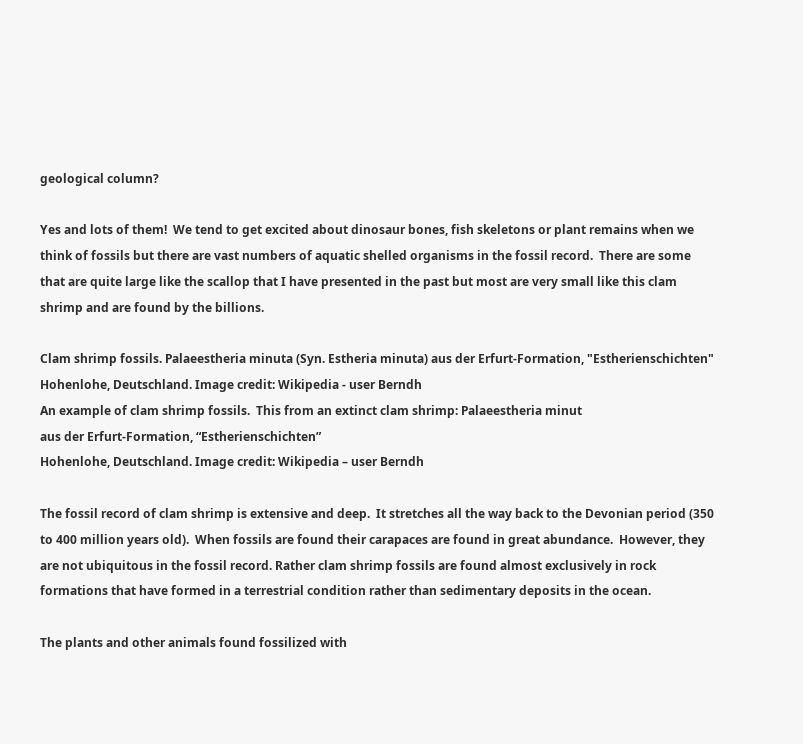geological column?

Yes and lots of them!  We tend to get excited about dinosaur bones, fish skeletons or plant remains when we think of fossils but there are vast numbers of aquatic shelled organisms in the fossil record.  There are some that are quite large like the scallop that I have presented in the past but most are very small like this clam shrimp and are found by the billions.

Clam shrimp fossils. Palaeestheria minuta (Syn. Estheria minuta) aus der Erfurt-Formation, "Estherienschichten" Hohenlohe, Deutschland. Image credit: Wikipedia - user Berndh
An example of clam shrimp fossils.  This from an extinct clam shrimp: Palaeestheria minut
aus der Erfurt-Formation, “Estherienschichten”
Hohenlohe, Deutschland. Image credit: Wikipedia – user Berndh

The fossil record of clam shrimp is extensive and deep.  It stretches all the way back to the Devonian period (350 to 400 million years old).  When fossils are found their carapaces are found in great abundance.  However, they are not ubiquitous in the fossil record. Rather clam shrimp fossils are found almost exclusively in rock formations that have formed in a terrestrial condition rather than sedimentary deposits in the ocean.

The plants and other animals found fossilized with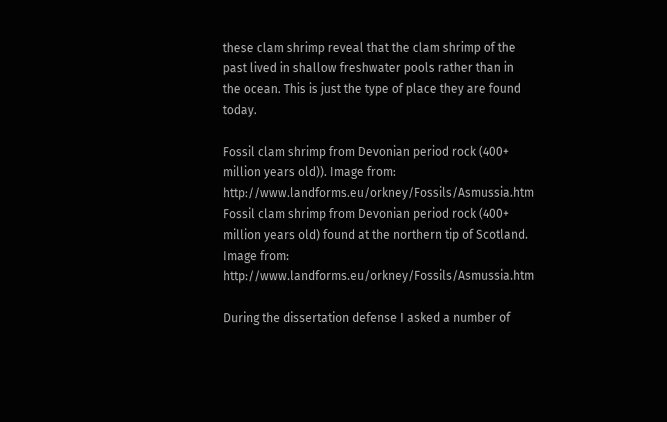these clam shrimp reveal that the clam shrimp of the past lived in shallow freshwater pools rather than in the ocean. This is just the type of place they are found today.

Fossil clam shrimp from Devonian period rock (400+ million years old)). Image from: http://www.landforms.eu/orkney/Fossils/Asmussia.htm
Fossil clam shrimp from Devonian period rock (400+ million years old) found at the northern tip of Scotland.  Image from: http://www.landforms.eu/orkney/Fossils/Asmussia.htm

During the dissertation defense I asked a number of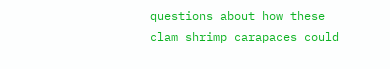questions about how these clam shrimp carapaces could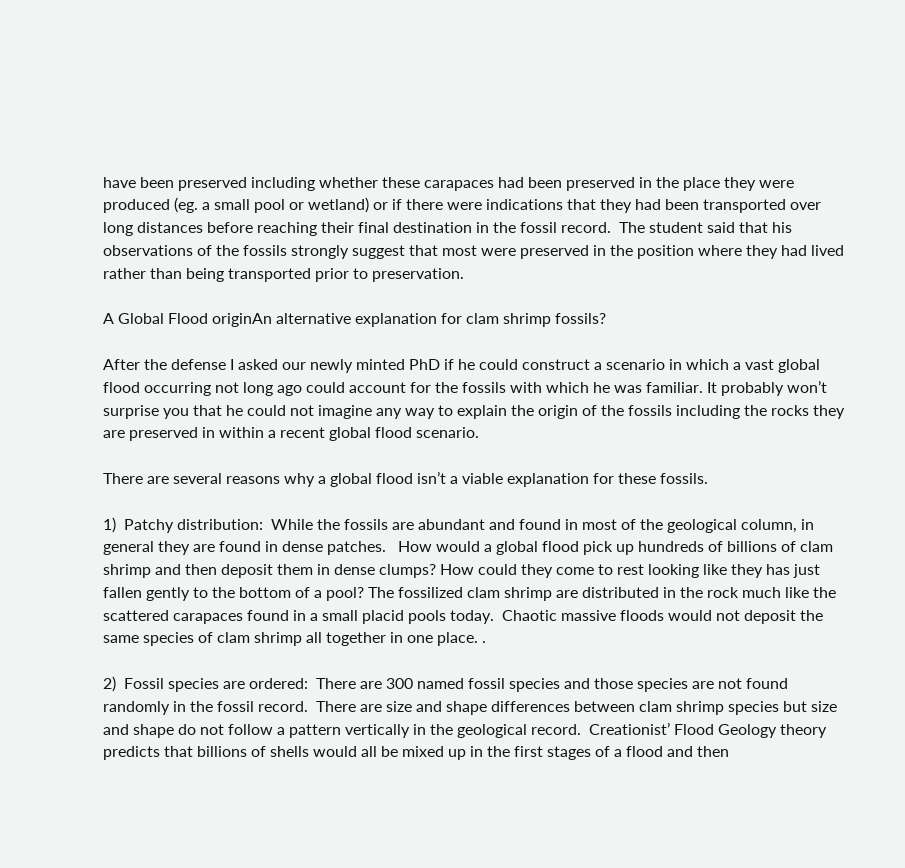have been preserved including whether these carapaces had been preserved in the place they were produced (eg. a small pool or wetland) or if there were indications that they had been transported over long distances before reaching their final destination in the fossil record.  The student said that his observations of the fossils strongly suggest that most were preserved in the position where they had lived rather than being transported prior to preservation.

A Global Flood originAn alternative explanation for clam shrimp fossils?

After the defense I asked our newly minted PhD if he could construct a scenario in which a vast global flood occurring not long ago could account for the fossils with which he was familiar. It probably won’t surprise you that he could not imagine any way to explain the origin of the fossils including the rocks they are preserved in within a recent global flood scenario.

There are several reasons why a global flood isn’t a viable explanation for these fossils.

1)  Patchy distribution:  While the fossils are abundant and found in most of the geological column, in general they are found in dense patches.   How would a global flood pick up hundreds of billions of clam shrimp and then deposit them in dense clumps? How could they come to rest looking like they has just fallen gently to the bottom of a pool? The fossilized clam shrimp are distributed in the rock much like the scattered carapaces found in a small placid pools today.  Chaotic massive floods would not deposit the same species of clam shrimp all together in one place. .

2)  Fossil species are ordered:  There are 300 named fossil species and those species are not found randomly in the fossil record.  There are size and shape differences between clam shrimp species but size and shape do not follow a pattern vertically in the geological record.  Creationist’ Flood Geology theory predicts that billions of shells would all be mixed up in the first stages of a flood and then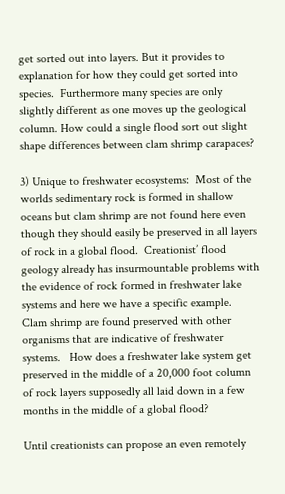get sorted out into layers. But it provides to explanation for how they could get sorted into species.  Furthermore many species are only slightly different as one moves up the geological column. How could a single flood sort out slight shape differences between clam shrimp carapaces?

3) Unique to freshwater ecosystems:  Most of the worlds sedimentary rock is formed in shallow oceans but clam shrimp are not found here even though they should easily be preserved in all layers of rock in a global flood.  Creationist’ flood geology already has insurmountable problems with the evidence of rock formed in freshwater lake systems and here we have a specific example.  Clam shrimp are found preserved with other organisms that are indicative of freshwater systems.   How does a freshwater lake system get preserved in the middle of a 20,000 foot column of rock layers supposedly all laid down in a few months in the middle of a global flood?

Until creationists can propose an even remotely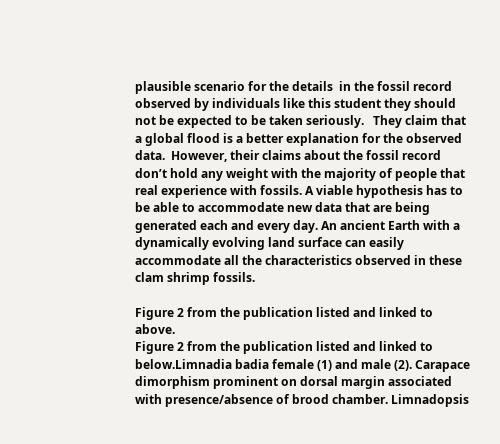plausible scenario for the details  in the fossil record observed by individuals like this student they should not be expected to be taken seriously.   They claim that a global flood is a better explanation for the observed data.  However, their claims about the fossil record don’t hold any weight with the majority of people that real experience with fossils. A viable hypothesis has to be able to accommodate new data that are being generated each and every day. An ancient Earth with a dynamically evolving land surface can easily accommodate all the characteristics observed in these clam shrimp fossils.

Figure 2 from the publication listed and linked to above.
Figure 2 from the publication listed and linked to below.Limnadia badia female (1) and male (2). Carapace dimorphism prominent on dorsal margin associated with presence/absence of brood chamber. Limnadopsis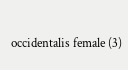occidentalis female (3)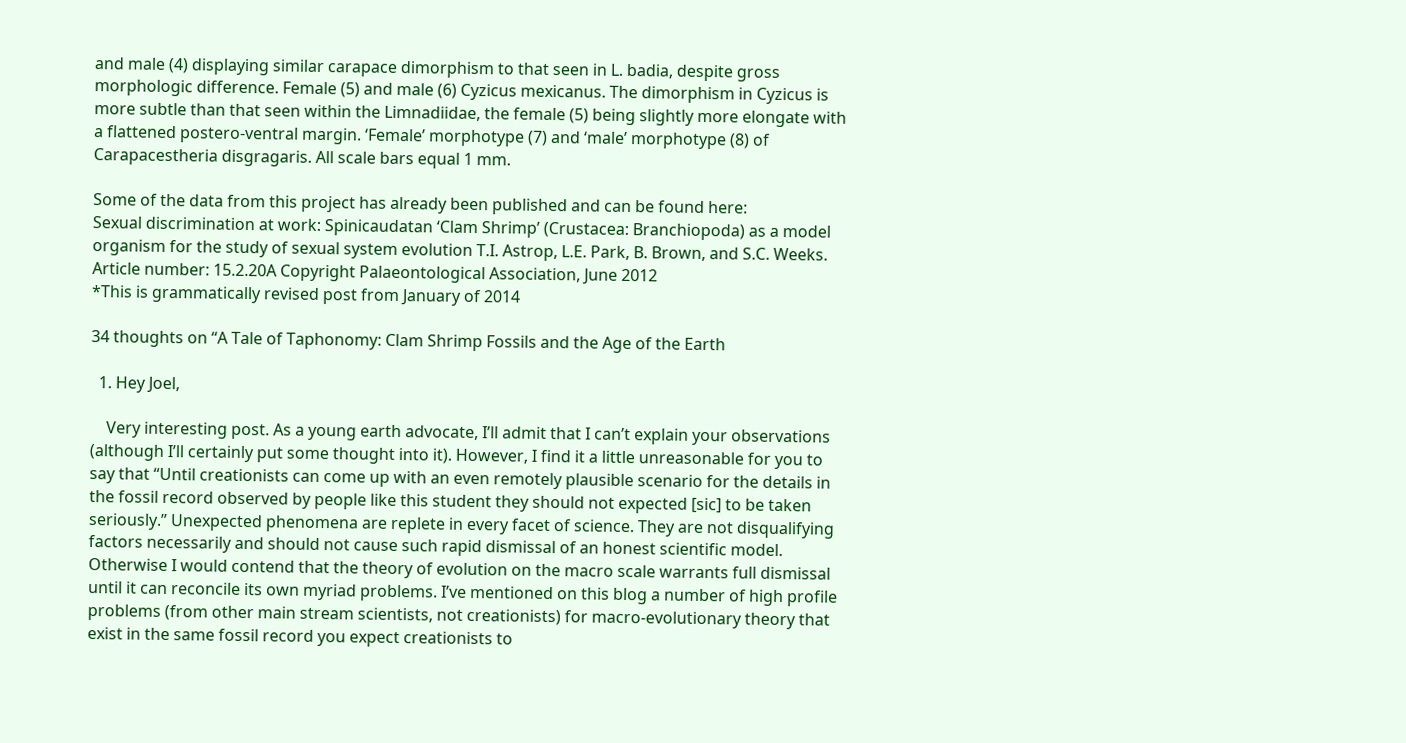and male (4) displaying similar carapace dimorphism to that seen in L. badia, despite gross morphologic difference. Female (5) and male (6) Cyzicus mexicanus. The dimorphism in Cyzicus is more subtle than that seen within the Limnadiidae, the female (5) being slightly more elongate with a flattened postero-ventral margin. ‘Female’ morphotype (7) and ‘male’ morphotype (8) of Carapacestheria disgragaris. All scale bars equal 1 mm.

Some of the data from this project has already been published and can be found here:
Sexual discrimination at work: Spinicaudatan ‘Clam Shrimp’ (Crustacea: Branchiopoda) as a model organism for the study of sexual system evolution T.I. Astrop, L.E. Park, B. Brown, and S.C. Weeks. Article number: 15.2.20A Copyright Palaeontological Association, June 2012
*This is grammatically revised post from January of 2014

34 thoughts on “A Tale of Taphonomy: Clam Shrimp Fossils and the Age of the Earth

  1. Hey Joel,

    Very interesting post. As a young earth advocate, I’ll admit that I can’t explain your observations (although I’ll certainly put some thought into it). However, I find it a little unreasonable for you to say that “Until creationists can come up with an even remotely plausible scenario for the details in the fossil record observed by people like this student they should not expected [sic] to be taken seriously.” Unexpected phenomena are replete in every facet of science. They are not disqualifying factors necessarily and should not cause such rapid dismissal of an honest scientific model. Otherwise I would contend that the theory of evolution on the macro scale warrants full dismissal until it can reconcile its own myriad problems. I’ve mentioned on this blog a number of high profile problems (from other main stream scientists, not creationists) for macro-evolutionary theory that exist in the same fossil record you expect creationists to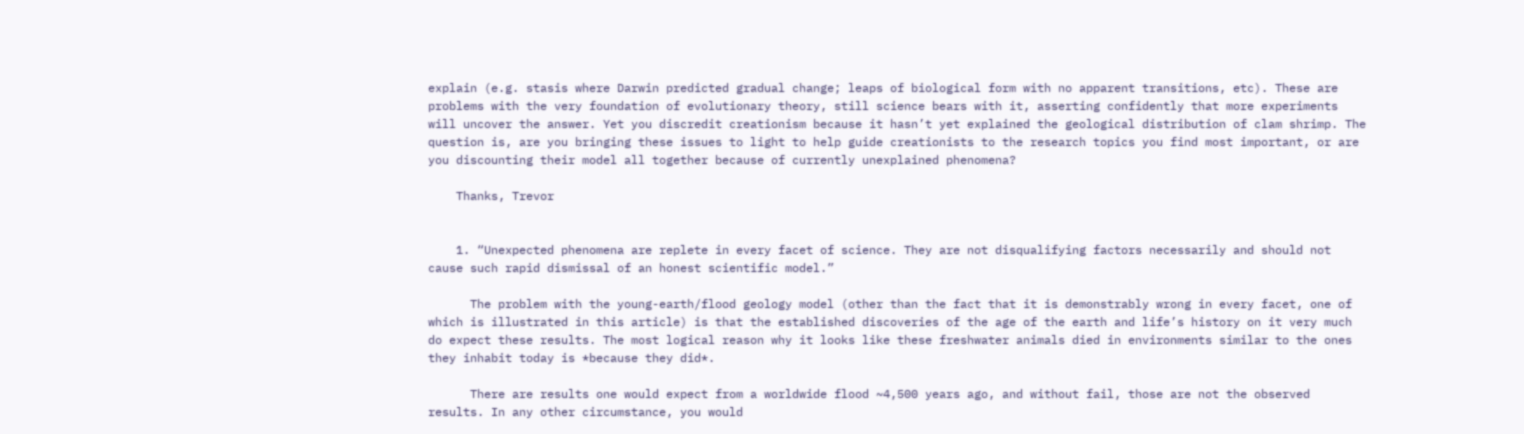explain (e.g. stasis where Darwin predicted gradual change; leaps of biological form with no apparent transitions, etc). These are problems with the very foundation of evolutionary theory, still science bears with it, asserting confidently that more experiments will uncover the answer. Yet you discredit creationism because it hasn’t yet explained the geological distribution of clam shrimp. The question is, are you bringing these issues to light to help guide creationists to the research topics you find most important, or are you discounting their model all together because of currently unexplained phenomena?

    Thanks, Trevor


    1. “Unexpected phenomena are replete in every facet of science. They are not disqualifying factors necessarily and should not cause such rapid dismissal of an honest scientific model.”

      The problem with the young-earth/flood geology model (other than the fact that it is demonstrably wrong in every facet, one of which is illustrated in this article) is that the established discoveries of the age of the earth and life’s history on it very much do expect these results. The most logical reason why it looks like these freshwater animals died in environments similar to the ones they inhabit today is *because they did*.

      There are results one would expect from a worldwide flood ~4,500 years ago, and without fail, those are not the observed results. In any other circumstance, you would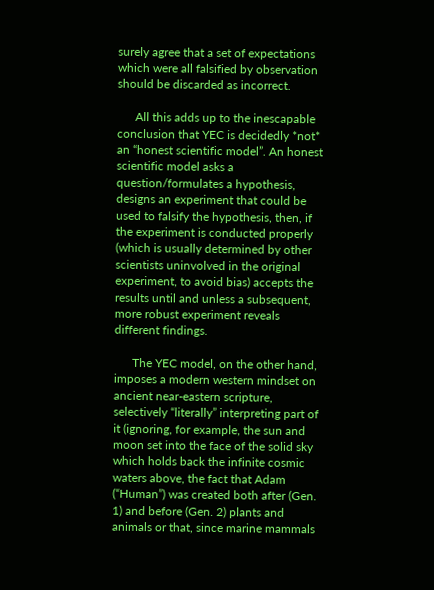surely agree that a set of expectations which were all falsified by observation should be discarded as incorrect.

      All this adds up to the inescapable conclusion that YEC is decidedly *not* an “honest scientific model”. An honest scientific model asks a question/formulates a hypothesis, designs an experiment that could be used to falsify the hypothesis, then, if the experiment is conducted properly (which is usually determined by other scientists uninvolved in the original experiment, to avoid bias) accepts the results until and unless a subsequent, more robust experiment reveals different findings.

      The YEC model, on the other hand, imposes a modern western mindset on ancient near-eastern scripture, selectively “literally” interpreting part of it (ignoring, for example, the sun and moon set into the face of the solid sky which holds back the infinite cosmic waters above, the fact that Adam (“Human”) was created both after (Gen. 1) and before (Gen. 2) plants and animals or that, since marine mammals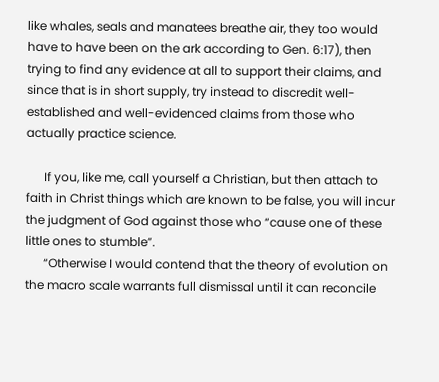like whales, seals and manatees breathe air, they too would have to have been on the ark according to Gen. 6:17), then trying to find any evidence at all to support their claims, and since that is in short supply, try instead to discredit well-established and well-evidenced claims from those who actually practice science.

      If you, like me, call yourself a Christian, but then attach to faith in Christ things which are known to be false, you will incur the judgment of God against those who “cause one of these little ones to stumble”.
      “Otherwise I would contend that the theory of evolution on the macro scale warrants full dismissal until it can reconcile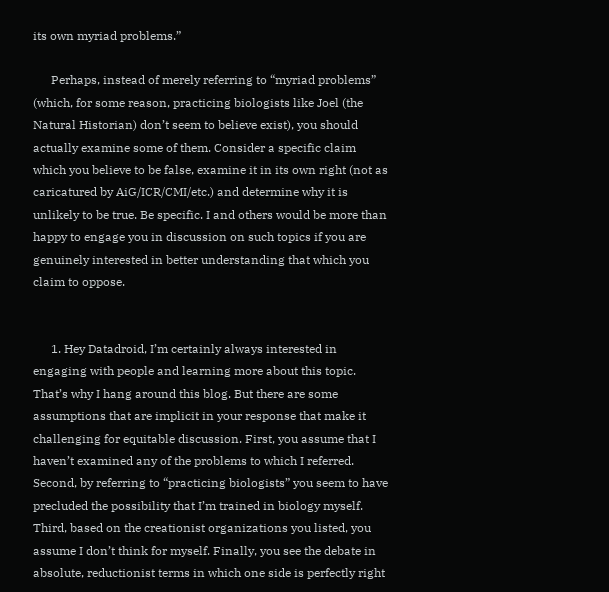its own myriad problems.”

      Perhaps, instead of merely referring to “myriad problems” (which, for some reason, practicing biologists like Joel (the Natural Historian) don’t seem to believe exist), you should actually examine some of them. Consider a specific claim which you believe to be false, examine it in its own right (not as caricatured by AiG/ICR/CMI/etc.) and determine why it is unlikely to be true. Be specific. I and others would be more than happy to engage you in discussion on such topics if you are genuinely interested in better understanding that which you claim to oppose.


      1. Hey Datadroid, I’m certainly always interested in engaging with people and learning more about this topic. That’s why I hang around this blog. But there are some assumptions that are implicit in your response that make it challenging for equitable discussion. First, you assume that I haven’t examined any of the problems to which I referred. Second, by referring to “practicing biologists” you seem to have precluded the possibility that I’m trained in biology myself. Third, based on the creationist organizations you listed, you assume I don’t think for myself. Finally, you see the debate in absolute, reductionist terms in which one side is perfectly right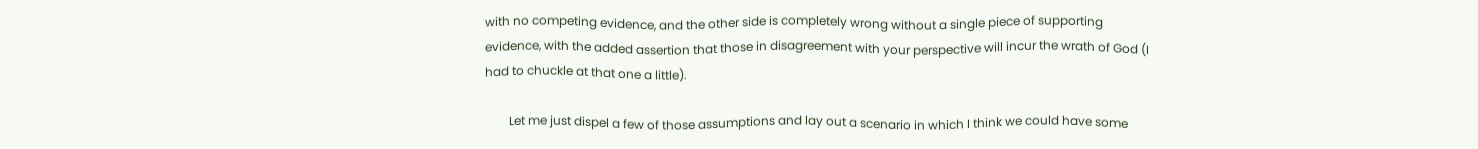with no competing evidence, and the other side is completely wrong without a single piece of supporting evidence, with the added assertion that those in disagreement with your perspective will incur the wrath of God (I had to chuckle at that one a little).

        Let me just dispel a few of those assumptions and lay out a scenario in which I think we could have some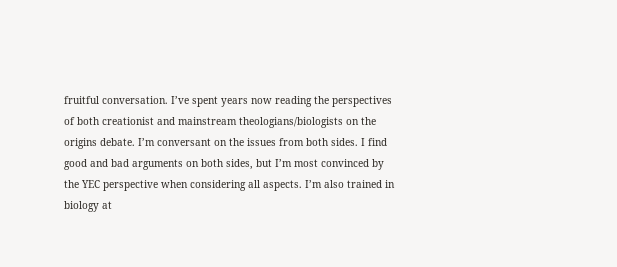fruitful conversation. I’ve spent years now reading the perspectives of both creationist and mainstream theologians/biologists on the origins debate. I’m conversant on the issues from both sides. I find good and bad arguments on both sides, but I’m most convinced by the YEC perspective when considering all aspects. I’m also trained in biology at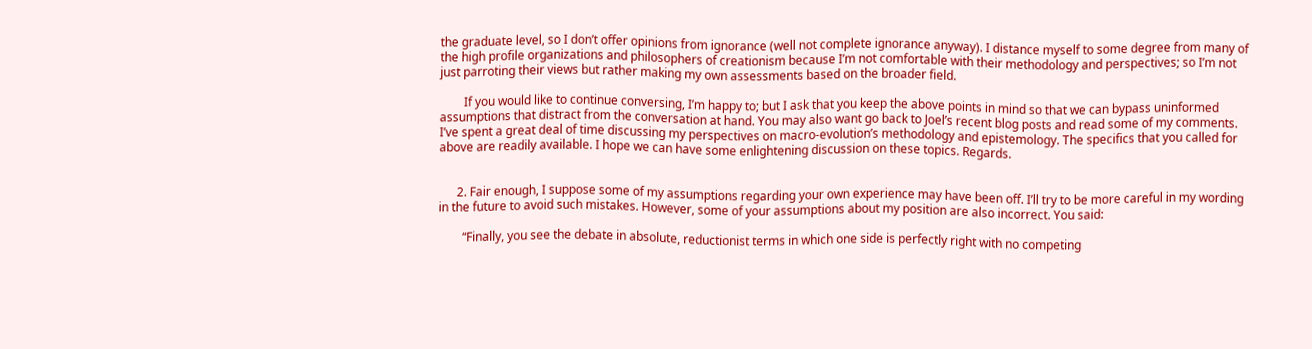the graduate level, so I don’t offer opinions from ignorance (well not complete ignorance anyway). I distance myself to some degree from many of the high profile organizations and philosophers of creationism because I’m not comfortable with their methodology and perspectives; so I’m not just parroting their views but rather making my own assessments based on the broader field.

        If you would like to continue conversing, I’m happy to; but I ask that you keep the above points in mind so that we can bypass uninformed assumptions that distract from the conversation at hand. You may also want go back to Joel’s recent blog posts and read some of my comments. I’ve spent a great deal of time discussing my perspectives on macro-evolution’s methodology and epistemology. The specifics that you called for above are readily available. I hope we can have some enlightening discussion on these topics. Regards.


      2. Fair enough, I suppose some of my assumptions regarding your own experience may have been off. I’ll try to be more careful in my wording in the future to avoid such mistakes. However, some of your assumptions about my position are also incorrect. You said:

        “Finally, you see the debate in absolute, reductionist terms in which one side is perfectly right with no competing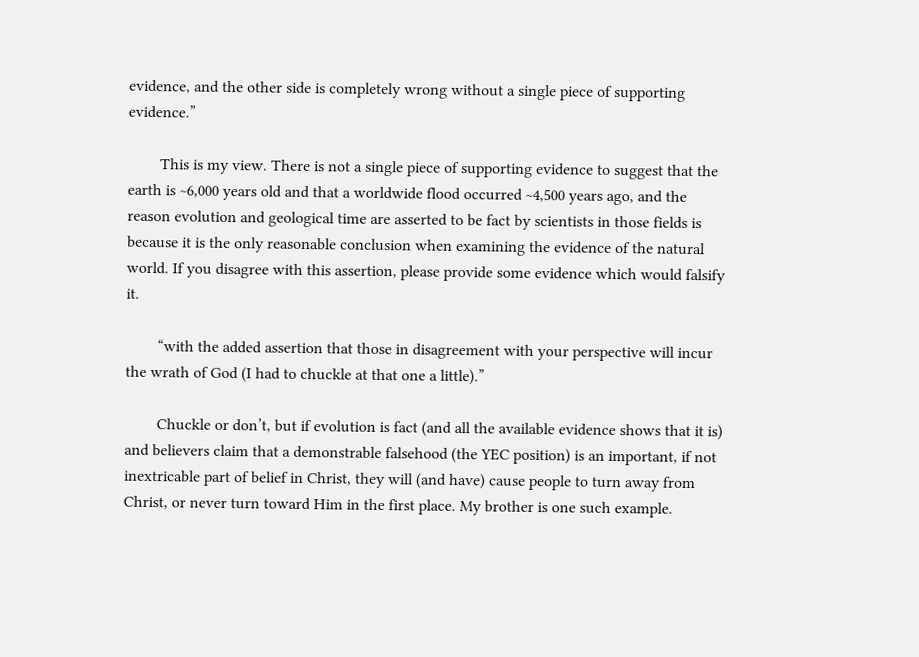evidence, and the other side is completely wrong without a single piece of supporting evidence.”

        This is my view. There is not a single piece of supporting evidence to suggest that the earth is ~6,000 years old and that a worldwide flood occurred ~4,500 years ago, and the reason evolution and geological time are asserted to be fact by scientists in those fields is because it is the only reasonable conclusion when examining the evidence of the natural world. If you disagree with this assertion, please provide some evidence which would falsify it.

        “with the added assertion that those in disagreement with your perspective will incur the wrath of God (I had to chuckle at that one a little).”

        Chuckle or don’t, but if evolution is fact (and all the available evidence shows that it is) and believers claim that a demonstrable falsehood (the YEC position) is an important, if not inextricable part of belief in Christ, they will (and have) cause people to turn away from Christ, or never turn toward Him in the first place. My brother is one such example.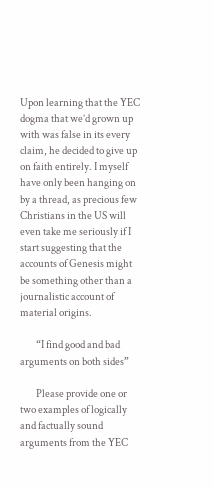Upon learning that the YEC dogma that we’d grown up with was false in its every claim, he decided to give up on faith entirely. I myself have only been hanging on by a thread, as precious few Christians in the US will even take me seriously if I start suggesting that the accounts of Genesis might be something other than a journalistic account of material origins.

        “I find good and bad arguments on both sides”

        Please provide one or two examples of logically and factually sound arguments from the YEC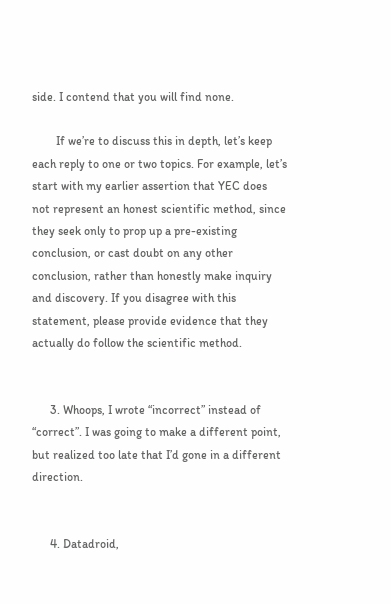side. I contend that you will find none.

        If we’re to discuss this in depth, let’s keep each reply to one or two topics. For example, let’s start with my earlier assertion that YEC does not represent an honest scientific method, since they seek only to prop up a pre-existing conclusion, or cast doubt on any other conclusion, rather than honestly make inquiry and discovery. If you disagree with this statement, please provide evidence that they actually do follow the scientific method.


      3. Whoops, I wrote “incorrect” instead of “correct”. I was going to make a different point, but realized too late that I’d gone in a different direction.


      4. Datadroid,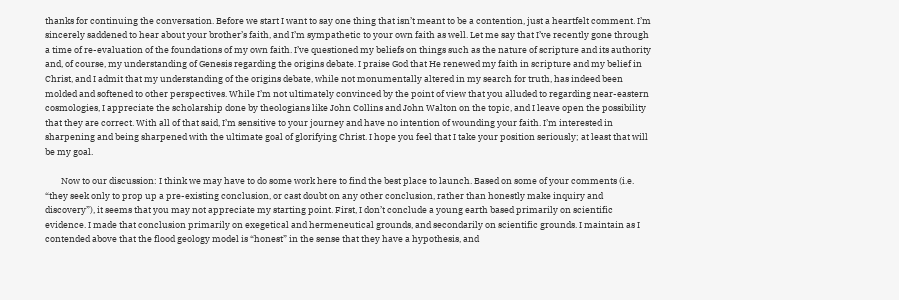thanks for continuing the conversation. Before we start I want to say one thing that isn’t meant to be a contention, just a heartfelt comment. I’m sincerely saddened to hear about your brother’s faith, and I’m sympathetic to your own faith as well. Let me say that I’ve recently gone through a time of re-evaluation of the foundations of my own faith. I’ve questioned my beliefs on things such as the nature of scripture and its authority and, of course, my understanding of Genesis regarding the origins debate. I praise God that He renewed my faith in scripture and my belief in Christ, and I admit that my understanding of the origins debate, while not monumentally altered in my search for truth, has indeed been molded and softened to other perspectives. While I’m not ultimately convinced by the point of view that you alluded to regarding near-eastern cosmologies, I appreciate the scholarship done by theologians like John Collins and John Walton on the topic, and I leave open the possibility that they are correct. With all of that said, I’m sensitive to your journey and have no intention of wounding your faith. I’m interested in sharpening and being sharpened with the ultimate goal of glorifying Christ. I hope you feel that I take your position seriously; at least that will be my goal.

        Now to our discussion: I think we may have to do some work here to find the best place to launch. Based on some of your comments (i.e. “they seek only to prop up a pre-existing conclusion, or cast doubt on any other conclusion, rather than honestly make inquiry and discovery”), it seems that you may not appreciate my starting point. First, I don’t conclude a young earth based primarily on scientific evidence. I made that conclusion primarily on exegetical and hermeneutical grounds, and secondarily on scientific grounds. I maintain as I contended above that the flood geology model is “honest” in the sense that they have a hypothesis, and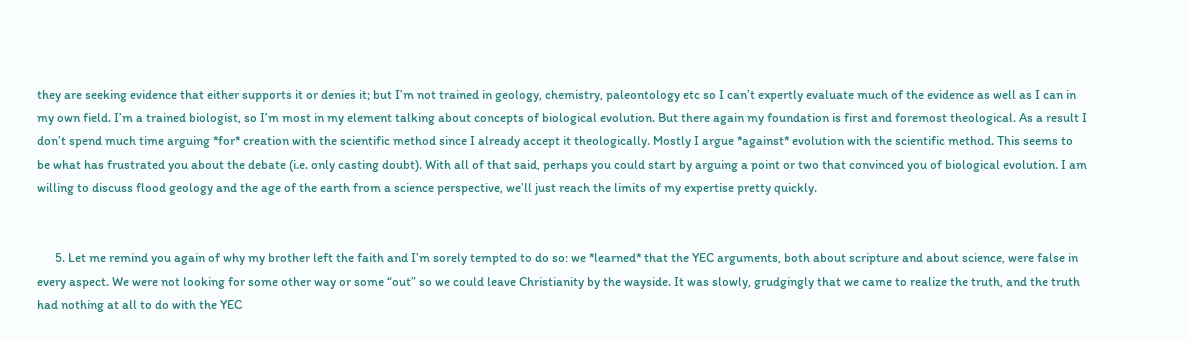they are seeking evidence that either supports it or denies it; but I’m not trained in geology, chemistry, paleontology etc so I can’t expertly evaluate much of the evidence as well as I can in my own field. I’m a trained biologist, so I’m most in my element talking about concepts of biological evolution. But there again my foundation is first and foremost theological. As a result I don’t spend much time arguing *for* creation with the scientific method since I already accept it theologically. Mostly I argue *against* evolution with the scientific method. This seems to be what has frustrated you about the debate (i.e. only casting doubt). With all of that said, perhaps you could start by arguing a point or two that convinced you of biological evolution. I am willing to discuss flood geology and the age of the earth from a science perspective, we’ll just reach the limits of my expertise pretty quickly.


      5. Let me remind you again of why my brother left the faith and I’m sorely tempted to do so: we *learned* that the YEC arguments, both about scripture and about science, were false in every aspect. We were not looking for some other way or some “out” so we could leave Christianity by the wayside. It was slowly, grudgingly that we came to realize the truth, and the truth had nothing at all to do with the YEC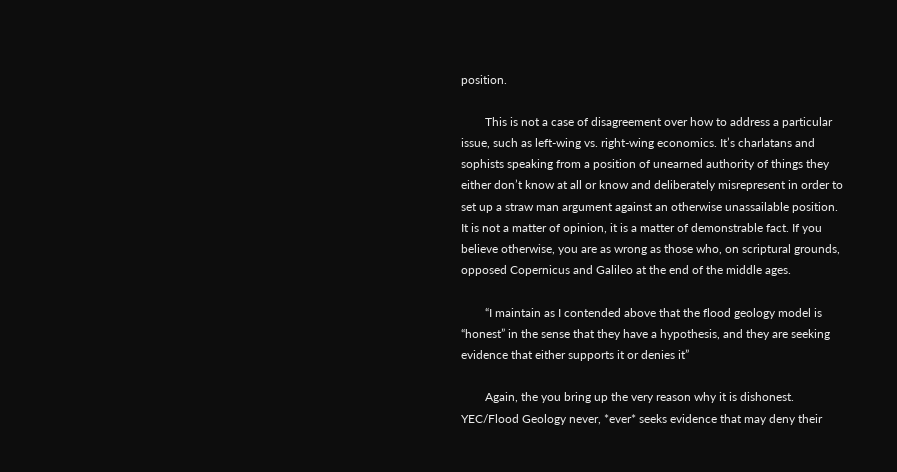position.

        This is not a case of disagreement over how to address a particular issue, such as left-wing vs. right-wing economics. It’s charlatans and sophists speaking from a position of unearned authority of things they either don’t know at all or know and deliberately misrepresent in order to set up a straw man argument against an otherwise unassailable position. It is not a matter of opinion, it is a matter of demonstrable fact. If you believe otherwise, you are as wrong as those who, on scriptural grounds, opposed Copernicus and Galileo at the end of the middle ages.

        “I maintain as I contended above that the flood geology model is “honest” in the sense that they have a hypothesis, and they are seeking evidence that either supports it or denies it”

        Again, the you bring up the very reason why it is dishonest. YEC/Flood Geology never, *ever* seeks evidence that may deny their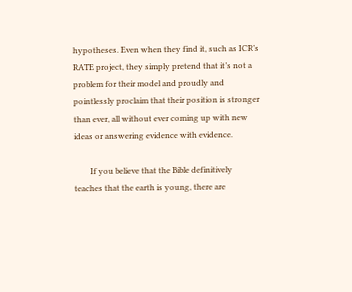hypotheses. Even when they find it, such as ICR’s RATE project, they simply pretend that it’s not a problem for their model and proudly and pointlessly proclaim that their position is stronger than ever, all without ever coming up with new ideas or answering evidence with evidence.

        If you believe that the Bible definitively teaches that the earth is young, there are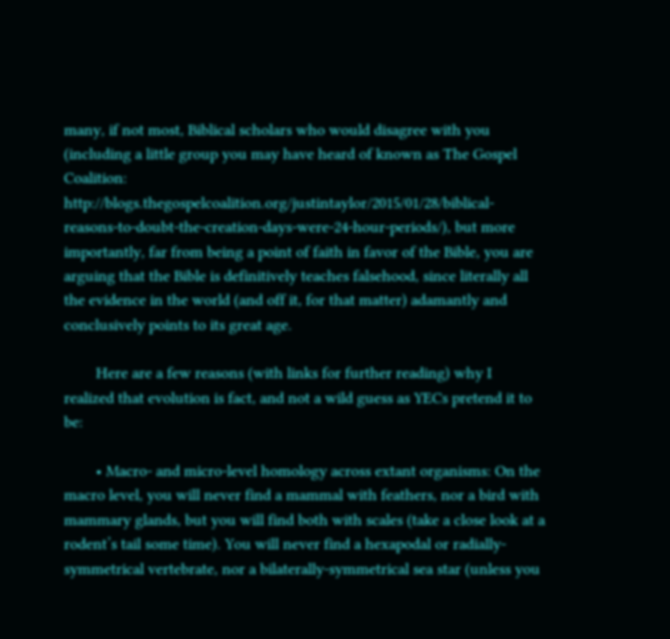many, if not most, Biblical scholars who would disagree with you (including a little group you may have heard of known as The Gospel Coalition: http://blogs.thegospelcoalition.org/justintaylor/2015/01/28/biblical-reasons-to-doubt-the-creation-days-were-24-hour-periods/), but more importantly, far from being a point of faith in favor of the Bible, you are arguing that the Bible is definitively teaches falsehood, since literally all the evidence in the world (and off it, for that matter) adamantly and conclusively points to its great age.

        Here are a few reasons (with links for further reading) why I realized that evolution is fact, and not a wild guess as YECs pretend it to be:

        • Macro- and micro-level homology across extant organisms: On the macro level, you will never find a mammal with feathers, nor a bird with mammary glands, but you will find both with scales (take a close look at a rodent’s tail some time). You will never find a hexapodal or radially-symmetrical vertebrate, nor a bilaterally-symmetrical sea star (unless you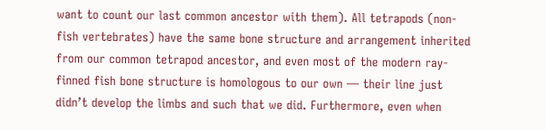want to count our last common ancestor with them). All tetrapods (non-fish vertebrates) have the same bone structure and arrangement inherited from our common tetrapod ancestor, and even most of the modern ray-finned fish bone structure is homologous to our own — their line just didn’t develop the limbs and such that we did. Furthermore, even when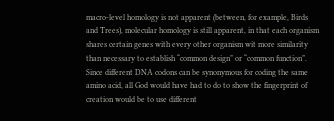macro-level homology is not apparent (between, for example, Birds and Trees), molecular homology is still apparent, in that each organism shares certain genes with every other organism wit more similarity than necessary to establish “common design” or “common function”. Since different DNA codons can be synonymous for coding the same amino acid, all God would have had to do to show the fingerprint of creation would be to use different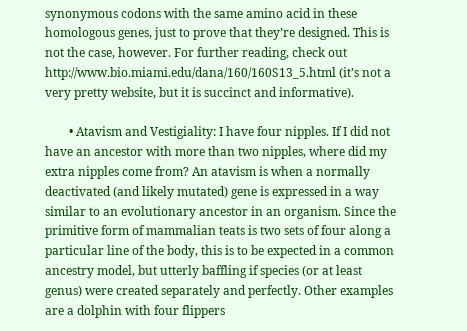synonymous codons with the same amino acid in these homologous genes, just to prove that they’re designed. This is not the case, however. For further reading, check out http://www.bio.miami.edu/dana/160/160S13_5.html (it’s not a very pretty website, but it is succinct and informative).

        • Atavism and Vestigiality: I have four nipples. If I did not have an ancestor with more than two nipples, where did my extra nipples come from? An atavism is when a normally deactivated (and likely mutated) gene is expressed in a way similar to an evolutionary ancestor in an organism. Since the primitive form of mammalian teats is two sets of four along a particular line of the body, this is to be expected in a common ancestry model, but utterly baffling if species (or at least genus) were created separately and perfectly. Other examples are a dolphin with four flippers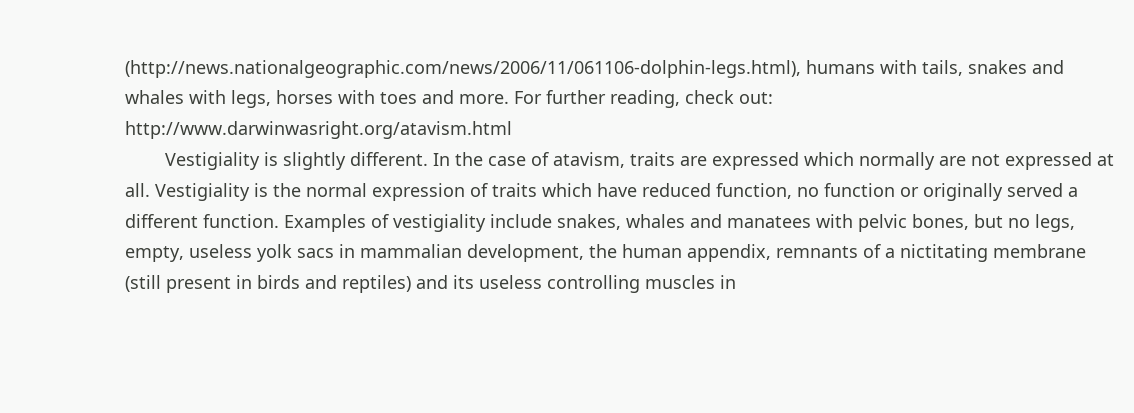(http://news.nationalgeographic.com/news/2006/11/061106-dolphin-legs.html), humans with tails, snakes and whales with legs, horses with toes and more. For further reading, check out: http://www.darwinwasright.org/atavism.html
        Vestigiality is slightly different. In the case of atavism, traits are expressed which normally are not expressed at all. Vestigiality is the normal expression of traits which have reduced function, no function or originally served a different function. Examples of vestigiality include snakes, whales and manatees with pelvic bones, but no legs, empty, useless yolk sacs in mammalian development, the human appendix, remnants of a nictitating membrane (still present in birds and reptiles) and its useless controlling muscles in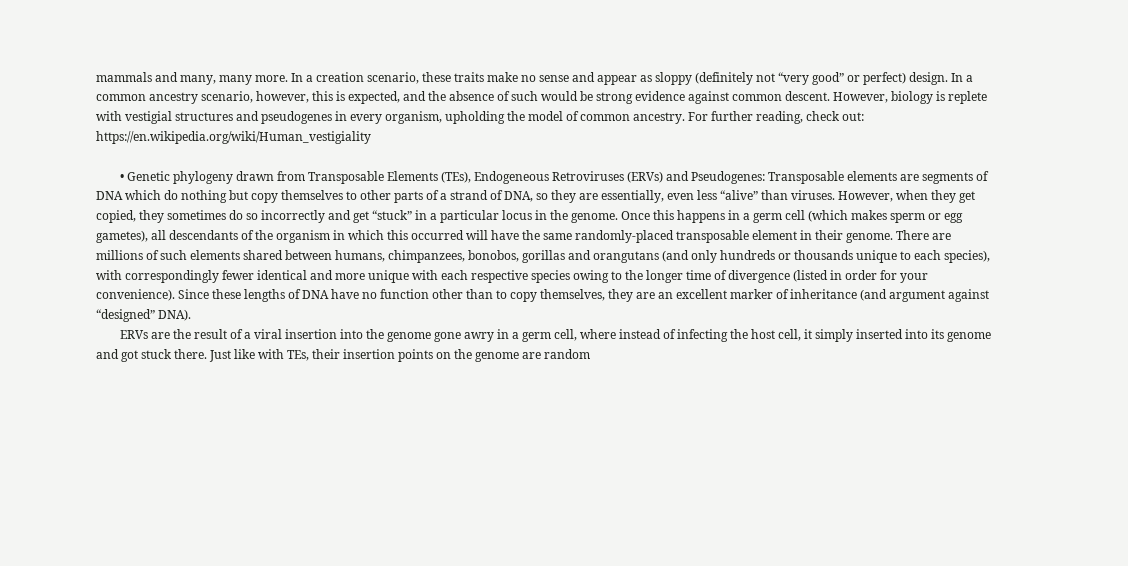mammals and many, many more. In a creation scenario, these traits make no sense and appear as sloppy (definitely not “very good” or perfect) design. In a common ancestry scenario, however, this is expected, and the absence of such would be strong evidence against common descent. However, biology is replete with vestigial structures and pseudogenes in every organism, upholding the model of common ancestry. For further reading, check out: https://en.wikipedia.org/wiki/Human_vestigiality

        • Genetic phylogeny drawn from Transposable Elements (TEs), Endogeneous Retroviruses (ERVs) and Pseudogenes: Transposable elements are segments of DNA which do nothing but copy themselves to other parts of a strand of DNA, so they are essentially, even less “alive” than viruses. However, when they get copied, they sometimes do so incorrectly and get “stuck” in a particular locus in the genome. Once this happens in a germ cell (which makes sperm or egg gametes), all descendants of the organism in which this occurred will have the same randomly-placed transposable element in their genome. There are millions of such elements shared between humans, chimpanzees, bonobos, gorillas and orangutans (and only hundreds or thousands unique to each species), with correspondingly fewer identical and more unique with each respective species owing to the longer time of divergence (listed in order for your convenience). Since these lengths of DNA have no function other than to copy themselves, they are an excellent marker of inheritance (and argument against “designed” DNA).
        ERVs are the result of a viral insertion into the genome gone awry in a germ cell, where instead of infecting the host cell, it simply inserted into its genome and got stuck there. Just like with TEs, their insertion points on the genome are random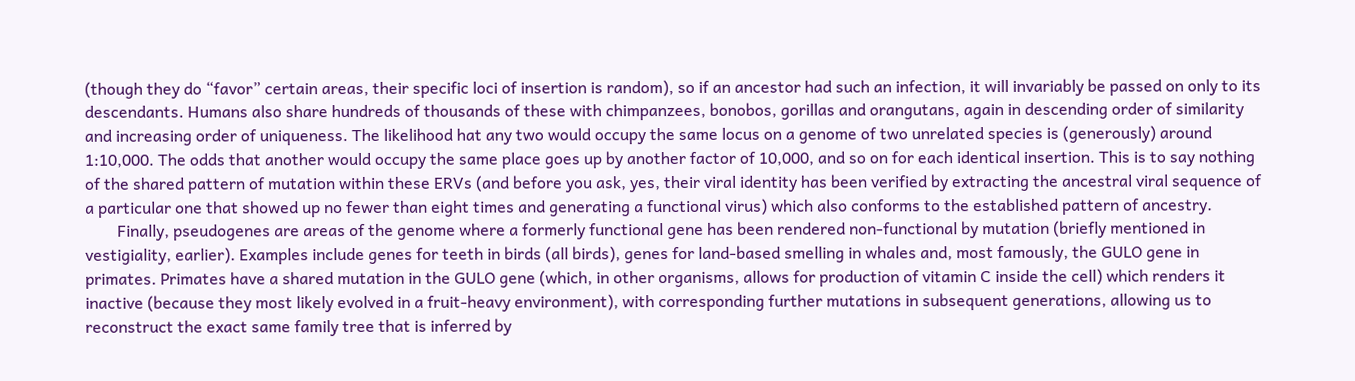(though they do “favor” certain areas, their specific loci of insertion is random), so if an ancestor had such an infection, it will invariably be passed on only to its descendants. Humans also share hundreds of thousands of these with chimpanzees, bonobos, gorillas and orangutans, again in descending order of similarity and increasing order of uniqueness. The likelihood hat any two would occupy the same locus on a genome of two unrelated species is (generously) around 1:10,000. The odds that another would occupy the same place goes up by another factor of 10,000, and so on for each identical insertion. This is to say nothing of the shared pattern of mutation within these ERVs (and before you ask, yes, their viral identity has been verified by extracting the ancestral viral sequence of a particular one that showed up no fewer than eight times and generating a functional virus) which also conforms to the established pattern of ancestry.
        Finally, pseudogenes are areas of the genome where a formerly functional gene has been rendered non-functional by mutation (briefly mentioned in vestigiality, earlier). Examples include genes for teeth in birds (all birds), genes for land-based smelling in whales and, most famously, the GULO gene in primates. Primates have a shared mutation in the GULO gene (which, in other organisms, allows for production of vitamin C inside the cell) which renders it inactive (because they most likely evolved in a fruit-heavy environment), with corresponding further mutations in subsequent generations, allowing us to reconstruct the exact same family tree that is inferred by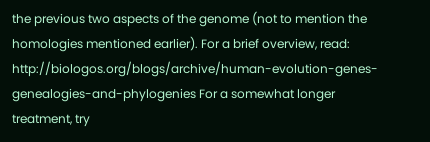the previous two aspects of the genome (not to mention the homologies mentioned earlier). For a brief overview, read: http://biologos.org/blogs/archive/human-evolution-genes-genealogies-and-phylogenies For a somewhat longer treatment, try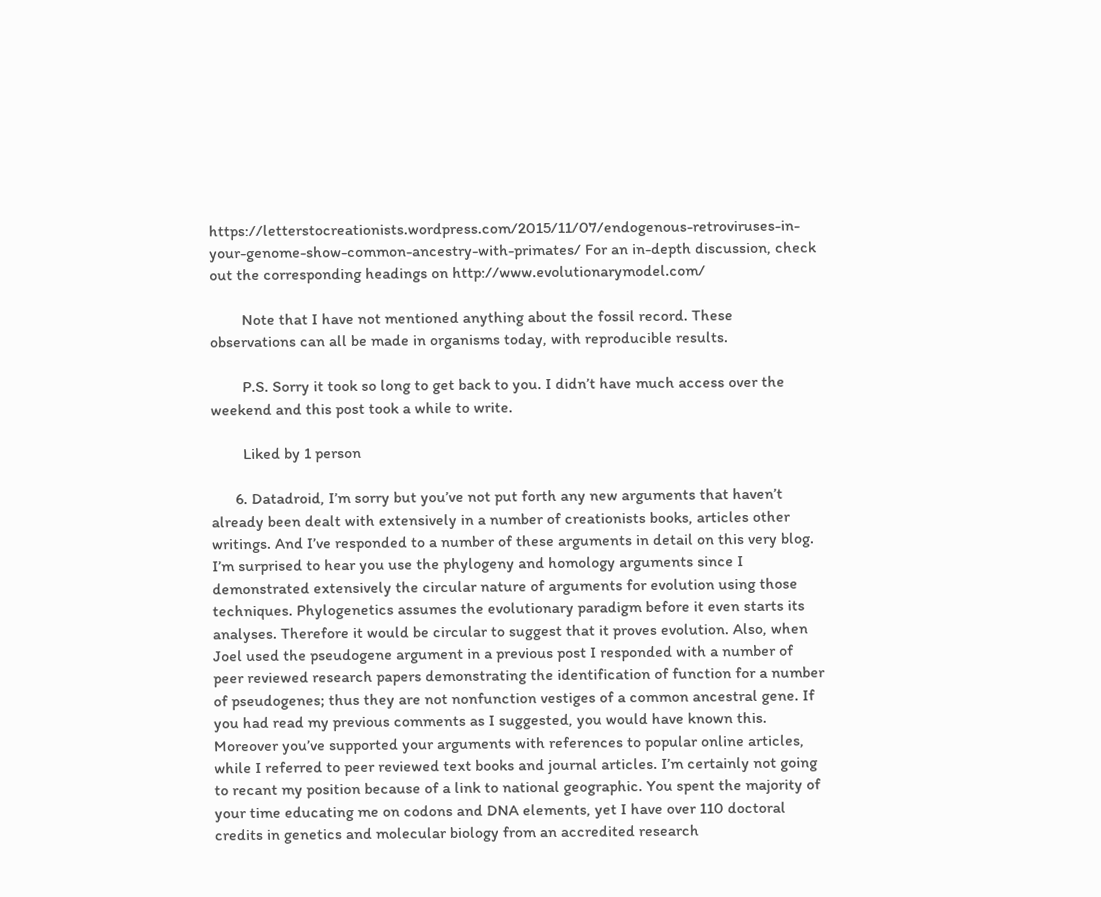https://letterstocreationists.wordpress.com/2015/11/07/endogenous-retroviruses-in-your-genome-show-common-ancestry-with-primates/ For an in-depth discussion, check out the corresponding headings on http://www.evolutionarymodel.com/

        Note that I have not mentioned anything about the fossil record. These observations can all be made in organisms today, with reproducible results.

        P.S. Sorry it took so long to get back to you. I didn’t have much access over the weekend and this post took a while to write.

        Liked by 1 person

      6. Datadroid, I’m sorry but you’ve not put forth any new arguments that haven’t already been dealt with extensively in a number of creationists books, articles other writings. And I’ve responded to a number of these arguments in detail on this very blog. I’m surprised to hear you use the phylogeny and homology arguments since I demonstrated extensively the circular nature of arguments for evolution using those techniques. Phylogenetics assumes the evolutionary paradigm before it even starts its analyses. Therefore it would be circular to suggest that it proves evolution. Also, when Joel used the pseudogene argument in a previous post I responded with a number of peer reviewed research papers demonstrating the identification of function for a number of pseudogenes; thus they are not nonfunction vestiges of a common ancestral gene. If you had read my previous comments as I suggested, you would have known this. Moreover you’ve supported your arguments with references to popular online articles, while I referred to peer reviewed text books and journal articles. I’m certainly not going to recant my position because of a link to national geographic. You spent the majority of your time educating me on codons and DNA elements, yet I have over 110 doctoral credits in genetics and molecular biology from an accredited research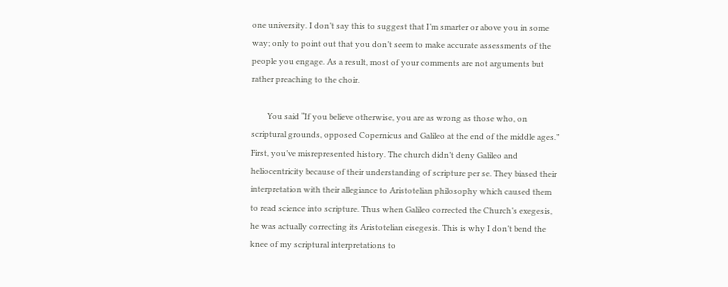one university. I don’t say this to suggest that I’m smarter or above you in some way; only to point out that you don’t seem to make accurate assessments of the people you engage. As a result, most of your comments are not arguments but rather preaching to the choir.

        You said “If you believe otherwise, you are as wrong as those who, on scriptural grounds, opposed Copernicus and Galileo at the end of the middle ages.” First, you’ve misrepresented history. The church didn’t deny Galileo and heliocentricity because of their understanding of scripture per se. They biased their interpretation with their allegiance to Aristotelian philosophy which caused them to read science into scripture. Thus when Galileo corrected the Church’s exegesis, he was actually correcting its Aristotelian eisegesis. This is why I don’t bend the knee of my scriptural interpretations to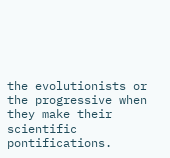the evolutionists or the progressive when they make their scientific pontifications.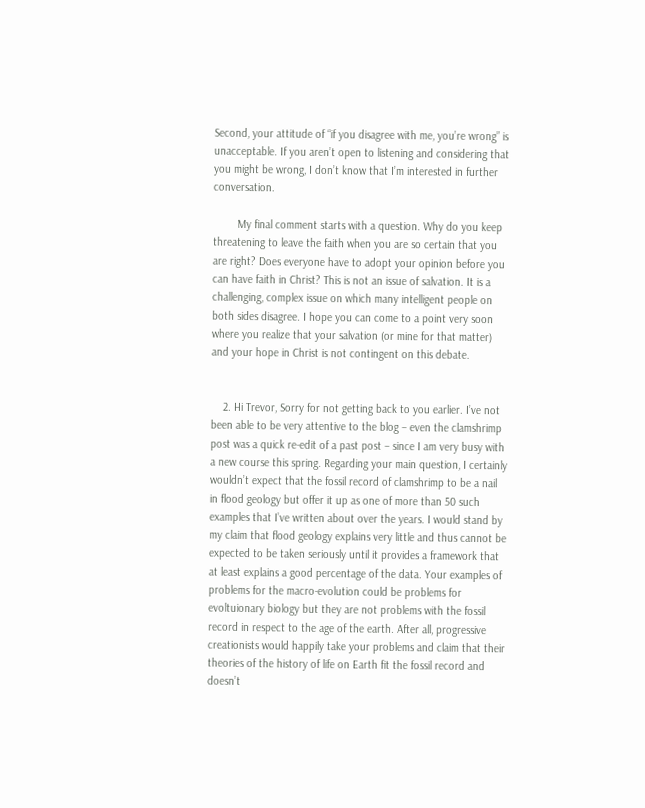Second, your attitude of “if you disagree with me, you’re wrong” is unacceptable. If you aren’t open to listening and considering that you might be wrong, I don’t know that I’m interested in further conversation.

        My final comment starts with a question. Why do you keep threatening to leave the faith when you are so certain that you are right? Does everyone have to adopt your opinion before you can have faith in Christ? This is not an issue of salvation. It is a challenging, complex issue on which many intelligent people on both sides disagree. I hope you can come to a point very soon where you realize that your salvation (or mine for that matter) and your hope in Christ is not contingent on this debate.


    2. Hi Trevor, Sorry for not getting back to you earlier. I’ve not been able to be very attentive to the blog – even the clamshrimp post was a quick re-edit of a past post – since I am very busy with a new course this spring. Regarding your main question, I certainly wouldn’t expect that the fossil record of clamshrimp to be a nail in flood geology but offer it up as one of more than 50 such examples that I’ve written about over the years. I would stand by my claim that flood geology explains very little and thus cannot be expected to be taken seriously until it provides a framework that at least explains a good percentage of the data. Your examples of problems for the macro-evolution could be problems for evoltuionary biology but they are not problems with the fossil record in respect to the age of the earth. After all, progressive creationists would happily take your problems and claim that their theories of the history of life on Earth fit the fossil record and doesn’t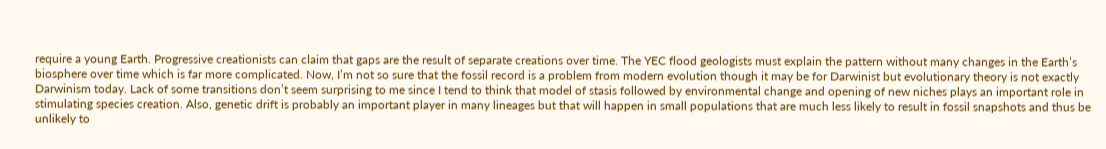require a young Earth. Progressive creationists can claim that gaps are the result of separate creations over time. The YEC flood geologists must explain the pattern without many changes in the Earth’s biosphere over time which is far more complicated. Now, I’m not so sure that the fossil record is a problem from modern evolution though it may be for Darwinist but evolutionary theory is not exactly Darwinism today. Lack of some transitions don’t seem surprising to me since I tend to think that model of stasis followed by environmental change and opening of new niches plays an important role in stimulating species creation. Also, genetic drift is probably an important player in many lineages but that will happen in small populations that are much less likely to result in fossil snapshots and thus be unlikely to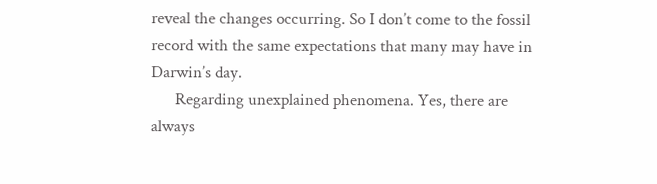reveal the changes occurring. So I don’t come to the fossil record with the same expectations that many may have in Darwin’s day.
      Regarding unexplained phenomena. Yes, there are always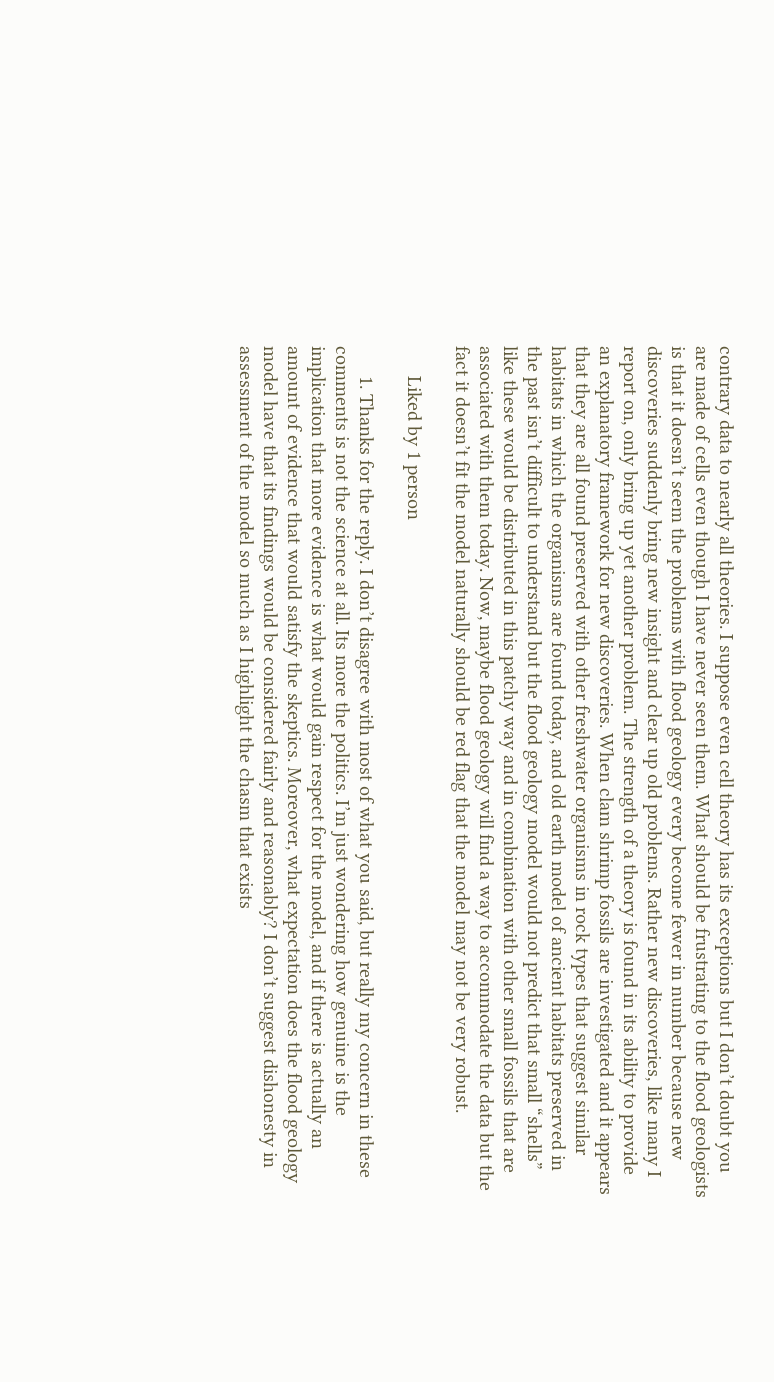contrary data to nearly all theories. I suppose even cell theory has its exceptions but I don’t doubt you are made of cells even though I have never seen them. What should be frustrating to the flood geologists is that it doesn’t seem the problems with flood geology every become fewer in number because new discoveries suddenly bring new insight and clear up old problems. Rather new discoveries, like many I report on, only bring up yet another problem. The strength of a theory is found in its ability to provide an explanatory framework for new discoveries. When clam shrimp fossils are investigated and it appears that they are all found preserved with other freshwater organisms in rock types that suggest similar habitats in which the organisms are found today, and old earth model of ancient habitats preserved in the past isn’t difficult to understand but the flood geology model would not predict that small “shells” like these would be distributed in this patchy way and in combination with other small fossils that are associated with them today. Now, maybe flood geology will find a way to accommodate the data but the fact it doesn’t fit the model naturally should be red flag that the model may not be very robust.

      Liked by 1 person

      1. Thanks for the reply. I don’t disagree with most of what you said, but really my concern in these comments is not the science at all. Its more the politics. I’m just wondering how genuine is the implication that more evidence is what would gain respect for the model, and if there is actually an amount of evidence that would satisfy the skeptics. Moreover, what expectation does the flood geology model have that its findings would be considered fairly and reasonably? I don’t suggest dishonesty in assessment of the model so much as I highlight the chasm that exists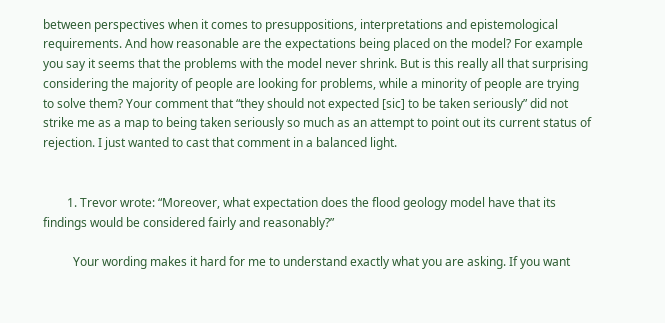between perspectives when it comes to presuppositions, interpretations and epistemological requirements. And how reasonable are the expectations being placed on the model? For example you say it seems that the problems with the model never shrink. But is this really all that surprising considering the majority of people are looking for problems, while a minority of people are trying to solve them? Your comment that “they should not expected [sic] to be taken seriously” did not strike me as a map to being taken seriously so much as an attempt to point out its current status of rejection. I just wanted to cast that comment in a balanced light.


        1. Trevor wrote: “Moreover, what expectation does the flood geology model have that its findings would be considered fairly and reasonably?”

          Your wording makes it hard for me to understand exactly what you are asking. If you want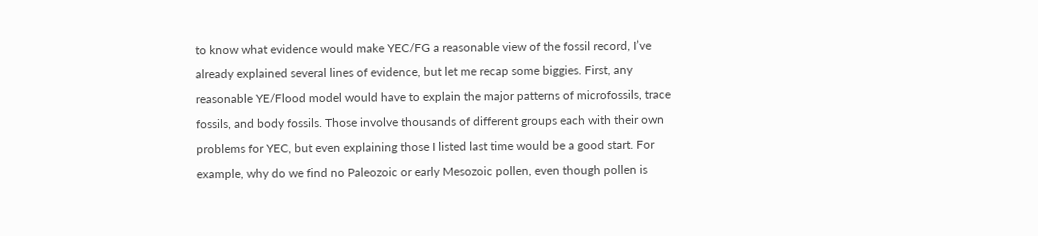to know what evidence would make YEC/FG a reasonable view of the fossil record, I’ve already explained several lines of evidence, but let me recap some biggies. First, any reasonable YE/Flood model would have to explain the major patterns of microfossils, trace fossils, and body fossils. Those involve thousands of different groups each with their own problems for YEC, but even explaining those I listed last time would be a good start. For example, why do we find no Paleozoic or early Mesozoic pollen, even though pollen is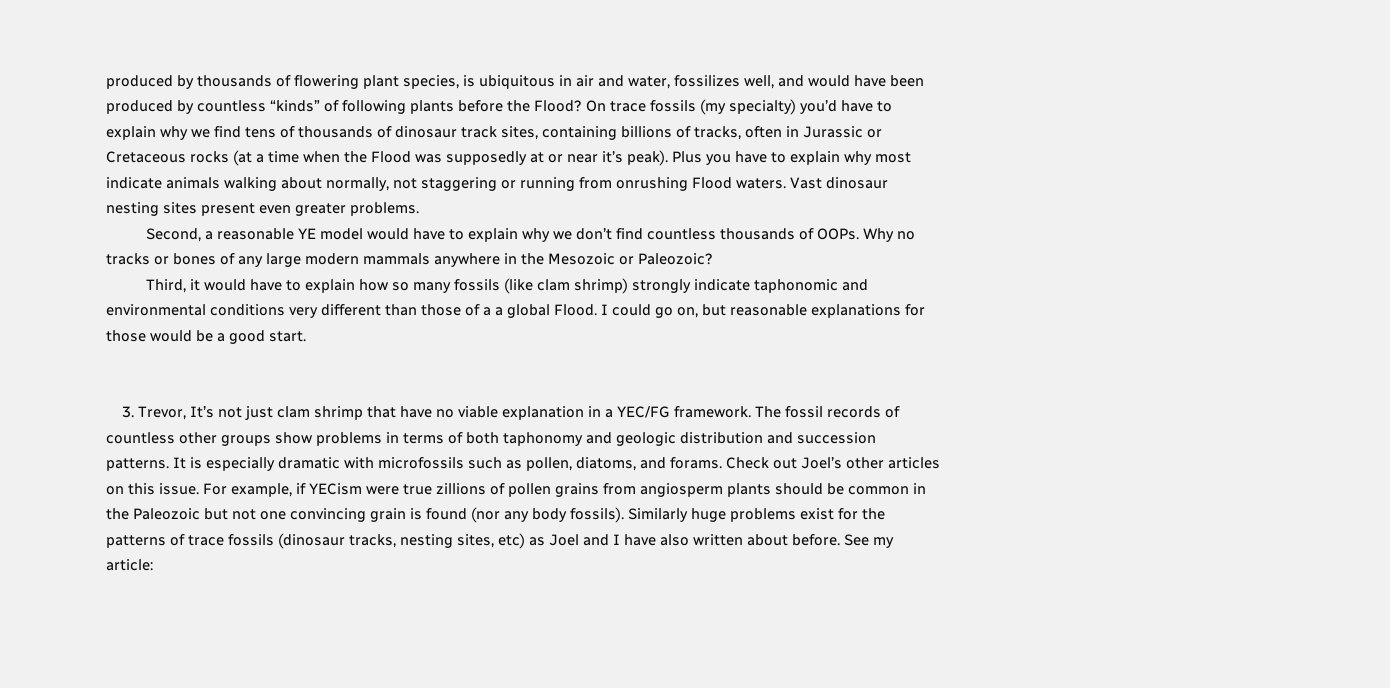produced by thousands of flowering plant species, is ubiquitous in air and water, fossilizes well, and would have been produced by countless “kinds” of following plants before the Flood? On trace fossils (my specialty) you’d have to explain why we find tens of thousands of dinosaur track sites, containing billions of tracks, often in Jurassic or Cretaceous rocks (at a time when the Flood was supposedly at or near it’s peak). Plus you have to explain why most indicate animals walking about normally, not staggering or running from onrushing Flood waters. Vast dinosaur nesting sites present even greater problems.
          Second, a reasonable YE model would have to explain why we don’t find countless thousands of OOPs. Why no tracks or bones of any large modern mammals anywhere in the Mesozoic or Paleozoic?
          Third, it would have to explain how so many fossils (like clam shrimp) strongly indicate taphonomic and environmental conditions very different than those of a a global Flood. I could go on, but reasonable explanations for those would be a good start.


    3. Trevor, It’s not just clam shrimp that have no viable explanation in a YEC/FG framework. The fossil records of countless other groups show problems in terms of both taphonomy and geologic distribution and succession patterns. It is especially dramatic with microfossils such as pollen, diatoms, and forams. Check out Joel’s other articles on this issue. For example, if YECism were true zillions of pollen grains from angiosperm plants should be common in the Paleozoic but not one convincing grain is found (nor any body fossils). Similarly huge problems exist for the patterns of trace fossils (dinosaur tracks, nesting sites, etc) as Joel and I have also written about before. See my article: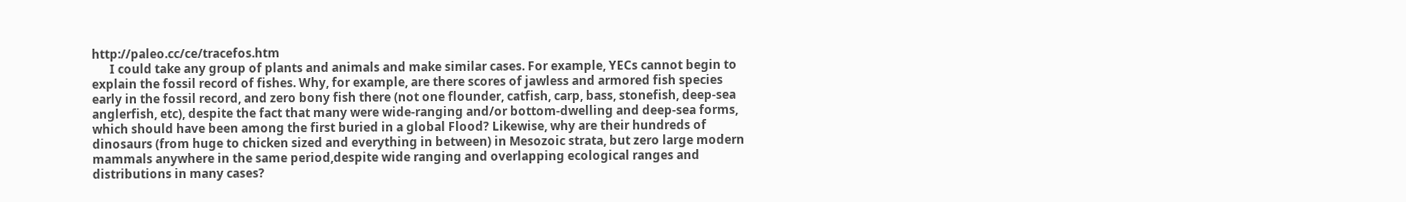http://paleo.cc/ce/tracefos.htm
      I could take any group of plants and animals and make similar cases. For example, YECs cannot begin to explain the fossil record of fishes. Why, for example, are there scores of jawless and armored fish species early in the fossil record, and zero bony fish there (not one flounder, catfish, carp, bass, stonefish, deep-sea anglerfish, etc), despite the fact that many were wide-ranging and/or bottom-dwelling and deep-sea forms, which should have been among the first buried in a global Flood? Likewise, why are their hundreds of dinosaurs (from huge to chicken sized and everything in between) in Mesozoic strata, but zero large modern mammals anywhere in the same period,despite wide ranging and overlapping ecological ranges and distributions in many cases?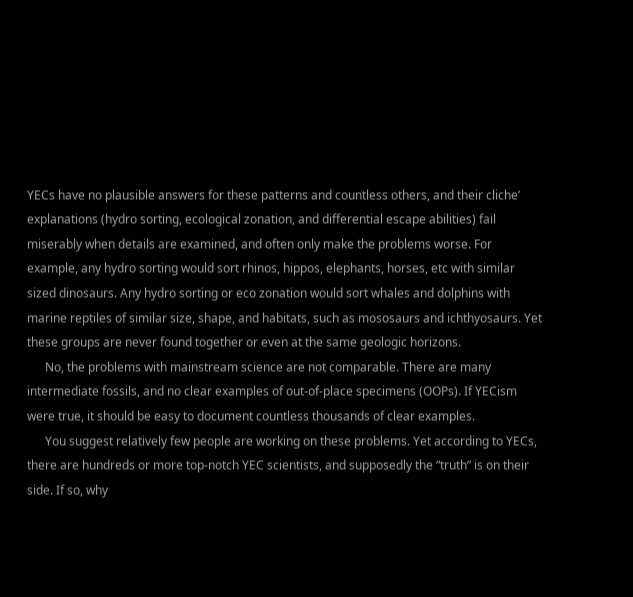YECs have no plausible answers for these patterns and countless others, and their cliche’ explanations (hydro sorting, ecological zonation, and differential escape abilities) fail miserably when details are examined, and often only make the problems worse. For example, any hydro sorting would sort rhinos, hippos, elephants, horses, etc with similar sized dinosaurs. Any hydro sorting or eco zonation would sort whales and dolphins with marine reptiles of similar size, shape, and habitats, such as mososaurs and ichthyosaurs. Yet these groups are never found together or even at the same geologic horizons.
      No, the problems with mainstream science are not comparable. There are many intermediate fossils, and no clear examples of out-of-place specimens (OOPs). If YECism were true, it should be easy to document countless thousands of clear examples.
      You suggest relatively few people are working on these problems. Yet according to YECs, there are hundreds or more top-notch YEC scientists, and supposedly the “truth” is on their side. If so, why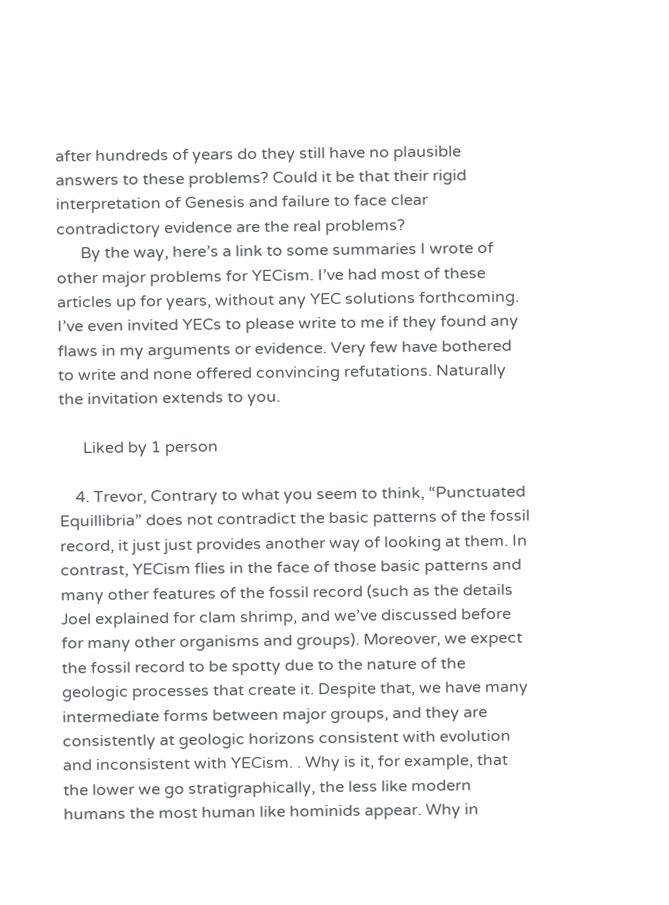after hundreds of years do they still have no plausible answers to these problems? Could it be that their rigid interpretation of Genesis and failure to face clear contradictory evidence are the real problems?
      By the way, here’s a link to some summaries I wrote of other major problems for YECism. I’ve had most of these articles up for years, without any YEC solutions forthcoming. I’ve even invited YECs to please write to me if they found any flaws in my arguments or evidence. Very few have bothered to write and none offered convincing refutations. Naturally the invitation extends to you.

      Liked by 1 person

    4. Trevor, Contrary to what you seem to think, “Punctuated Equillibria” does not contradict the basic patterns of the fossil record, it just just provides another way of looking at them. In contrast, YECism flies in the face of those basic patterns and many other features of the fossil record (such as the details Joel explained for clam shrimp, and we’ve discussed before for many other organisms and groups). Moreover, we expect the fossil record to be spotty due to the nature of the geologic processes that create it. Despite that, we have many intermediate forms between major groups, and they are consistently at geologic horizons consistent with evolution and inconsistent with YECism. . Why is it, for example, that the lower we go stratigraphically, the less like modern humans the most human like hominids appear. Why in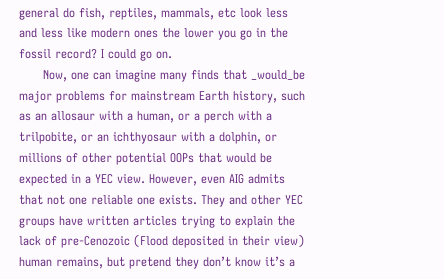general do fish, reptiles, mammals, etc look less and less like modern ones the lower you go in the fossil record? I could go on.
      Now, one can imagine many finds that _would_be major problems for mainstream Earth history, such as an allosaur with a human, or a perch with a trilpobite, or an ichthyosaur with a dolphin, or millions of other potential OOPs that would be expected in a YEC view. However, even AIG admits that not one reliable one exists. They and other YEC groups have written articles trying to explain the lack of pre-Cenozoic (Flood deposited in their view) human remains, but pretend they don’t know it’s a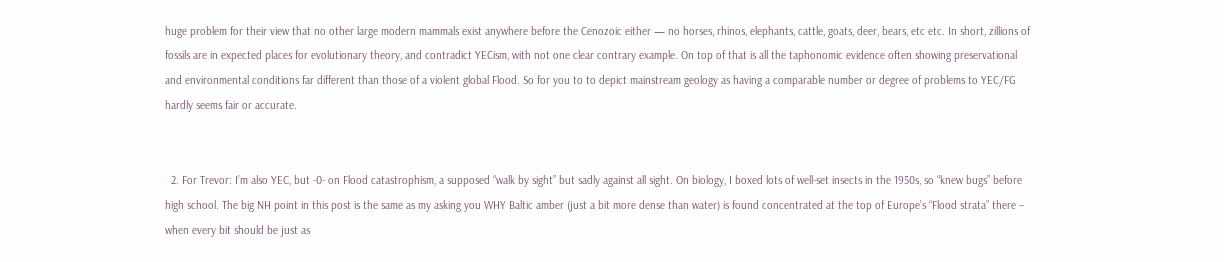huge problem for their view that no other large modern mammals exist anywhere before the Cenozoic either — no horses, rhinos, elephants, cattle, goats, deer, bears, etc etc. In short, zillions of fossils are in expected places for evolutionary theory, and contradict YECism, with not one clear contrary example. On top of that is all the taphonomic evidence often showing preservational and environmental conditions far different than those of a violent global Flood. So for you to to depict mainstream geology as having a comparable number or degree of problems to YEC/FG hardly seems fair or accurate.


  2. For Trevor: I’m also YEC, but -0- on Flood catastrophism, a supposed “walk by sight” but sadly against all sight. On biology, I boxed lots of well-set insects in the 1950s, so “knew bugs” before high school. The big NH point in this post is the same as my asking you WHY Baltic amber (just a bit more dense than water) is found concentrated at the top of Europe’s “Flood strata” there – when every bit should be just as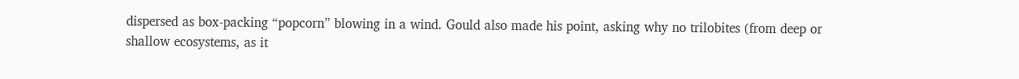dispersed as box-packing “popcorn” blowing in a wind. Gould also made his point, asking why no trilobites (from deep or shallow ecosystems, as it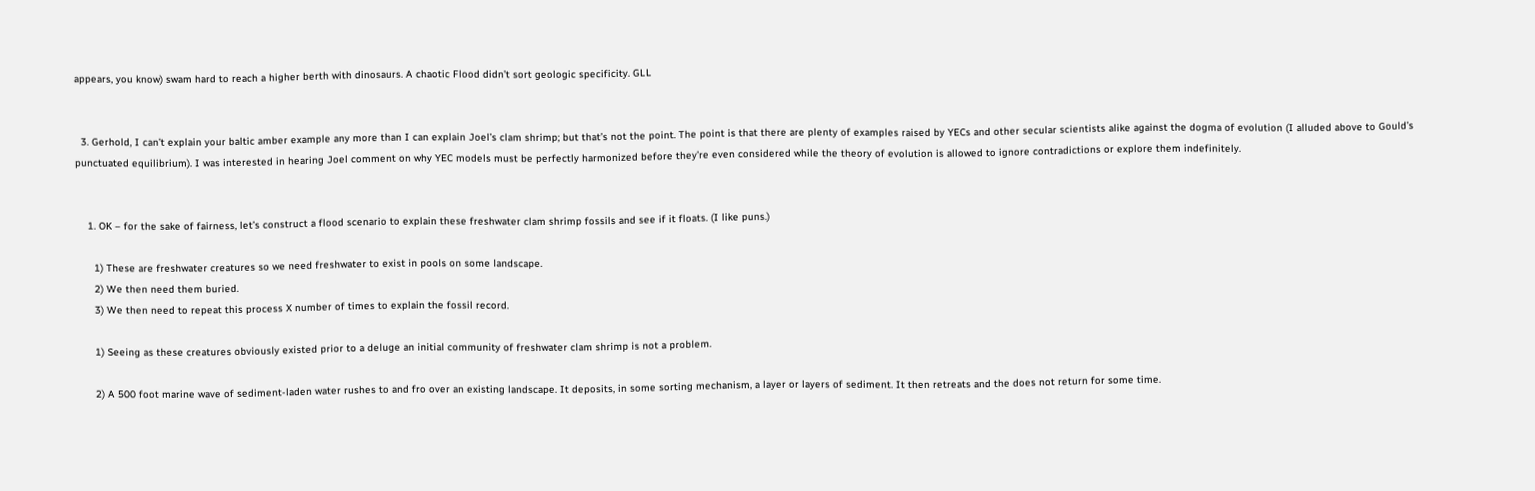appears, you know) swam hard to reach a higher berth with dinosaurs. A chaotic Flood didn’t sort geologic specificity. GLL


  3. Gerhold, I can’t explain your baltic amber example any more than I can explain Joel’s clam shrimp; but that’s not the point. The point is that there are plenty of examples raised by YECs and other secular scientists alike against the dogma of evolution (I alluded above to Gould’s punctuated equilibrium). I was interested in hearing Joel comment on why YEC models must be perfectly harmonized before they’re even considered while the theory of evolution is allowed to ignore contradictions or explore them indefinitely.


    1. OK – for the sake of fairness, let’s construct a flood scenario to explain these freshwater clam shrimp fossils and see if it floats. (I like puns.)

      1) These are freshwater creatures so we need freshwater to exist in pools on some landscape.
      2) We then need them buried.
      3) We then need to repeat this process X number of times to explain the fossil record.

      1) Seeing as these creatures obviously existed prior to a deluge an initial community of freshwater clam shrimp is not a problem.

      2) A 500 foot marine wave of sediment-laden water rushes to and fro over an existing landscape. It deposits, in some sorting mechanism, a layer or layers of sediment. It then retreats and the does not return for some time.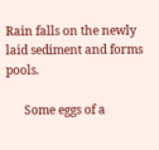Rain falls on the newly laid sediment and forms pools.

      Some eggs of a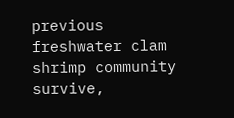previous freshwater clam shrimp community survive,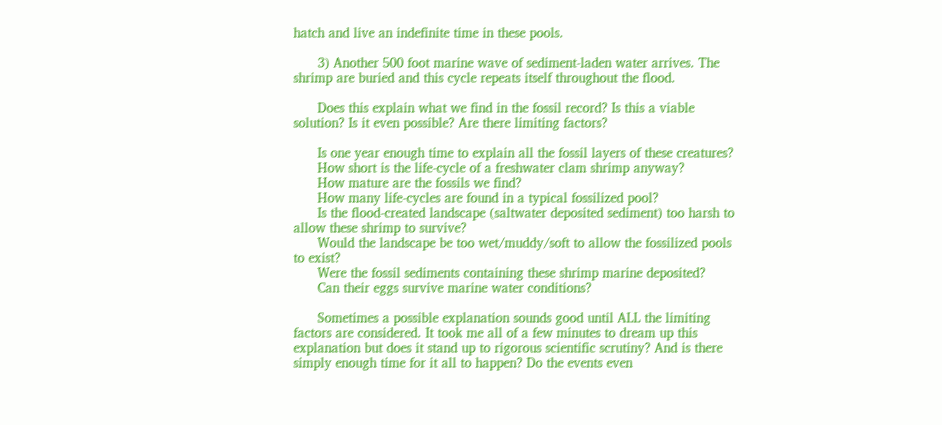hatch and live an indefinite time in these pools.

      3) Another 500 foot marine wave of sediment-laden water arrives. The shrimp are buried and this cycle repeats itself throughout the flood.

      Does this explain what we find in the fossil record? Is this a viable solution? Is it even possible? Are there limiting factors?

      Is one year enough time to explain all the fossil layers of these creatures?
      How short is the life-cycle of a freshwater clam shrimp anyway?
      How mature are the fossils we find?
      How many life-cycles are found in a typical fossilized pool?
      Is the flood-created landscape (saltwater deposited sediment) too harsh to allow these shrimp to survive?
      Would the landscape be too wet/muddy/soft to allow the fossilized pools to exist?
      Were the fossil sediments containing these shrimp marine deposited?
      Can their eggs survive marine water conditions?

      Sometimes a possible explanation sounds good until ALL the limiting factors are considered. It took me all of a few minutes to dream up this explanation but does it stand up to rigorous scientific scrutiny? And is there simply enough time for it all to happen? Do the events even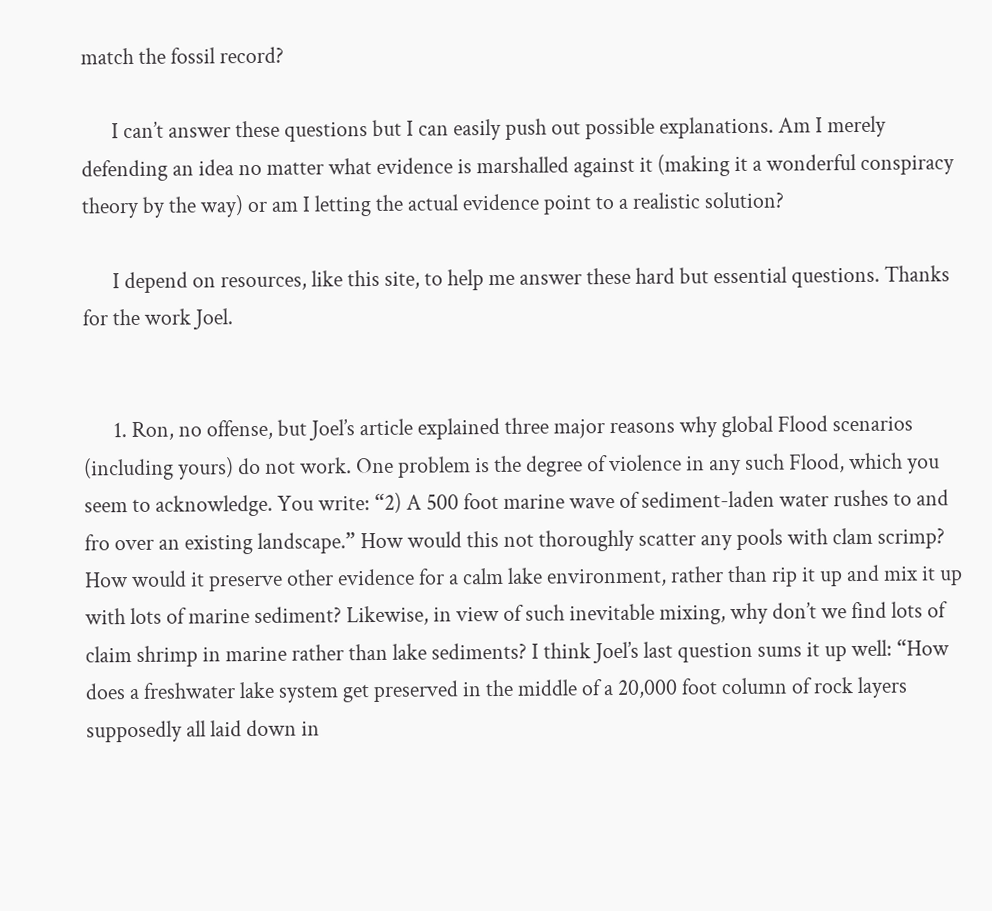match the fossil record?

      I can’t answer these questions but I can easily push out possible explanations. Am I merely defending an idea no matter what evidence is marshalled against it (making it a wonderful conspiracy theory by the way) or am I letting the actual evidence point to a realistic solution?

      I depend on resources, like this site, to help me answer these hard but essential questions. Thanks for the work Joel.


      1. Ron, no offense, but Joel’s article explained three major reasons why global Flood scenarios (including yours) do not work. One problem is the degree of violence in any such Flood, which you seem to acknowledge. You write: “2) A 500 foot marine wave of sediment-laden water rushes to and fro over an existing landscape.” How would this not thoroughly scatter any pools with clam scrimp? How would it preserve other evidence for a calm lake environment, rather than rip it up and mix it up with lots of marine sediment? Likewise, in view of such inevitable mixing, why don’t we find lots of claim shrimp in marine rather than lake sediments? I think Joel’s last question sums it up well: “How does a freshwater lake system get preserved in the middle of a 20,000 foot column of rock layers supposedly all laid down in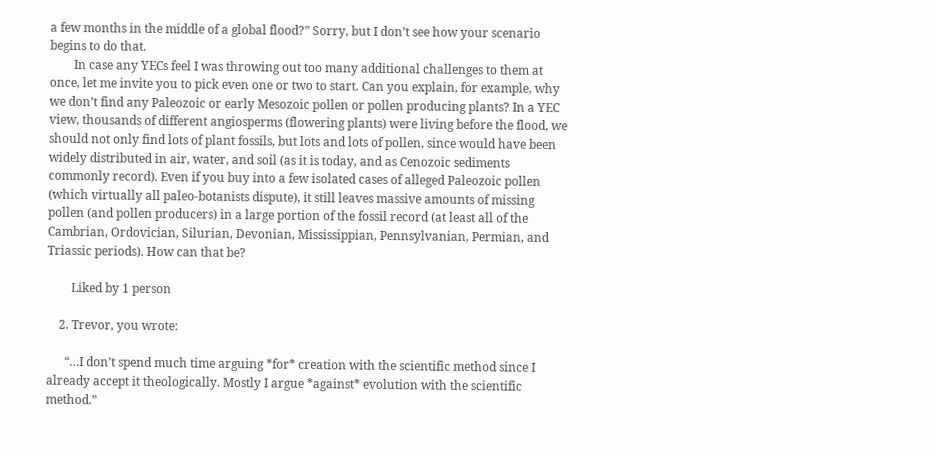a few months in the middle of a global flood?” Sorry, but I don’t see how your scenario begins to do that.
        In case any YECs feel I was throwing out too many additional challenges to them at once, let me invite you to pick even one or two to start. Can you explain, for example, why we don’t find any Paleozoic or early Mesozoic pollen or pollen producing plants? In a YEC view, thousands of different angiosperms (flowering plants) were living before the flood, we should not only find lots of plant fossils, but lots and lots of pollen, since would have been widely distributed in air, water, and soil (as it is today, and as Cenozoic sediments commonly record). Even if you buy into a few isolated cases of alleged Paleozoic pollen (which virtually all paleo-botanists dispute), it still leaves massive amounts of missing pollen (and pollen producers) in a large portion of the fossil record (at least all of the Cambrian, Ordovician, Silurian, Devonian, Mississippian, Pennsylvanian, Permian, and Triassic periods). How can that be?

        Liked by 1 person

    2. Trevor, you wrote:

      “…I don’t spend much time arguing *for* creation with the scientific method since I already accept it theologically. Mostly I argue *against* evolution with the scientific method.”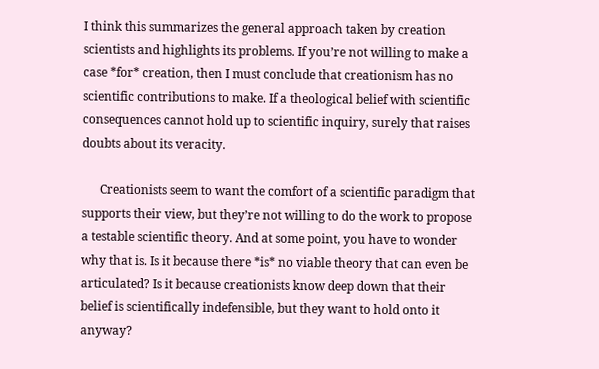I think this summarizes the general approach taken by creation scientists and highlights its problems. If you’re not willing to make a case *for* creation, then I must conclude that creationism has no scientific contributions to make. If a theological belief with scientific consequences cannot hold up to scientific inquiry, surely that raises doubts about its veracity.

      Creationists seem to want the comfort of a scientific paradigm that supports their view, but they’re not willing to do the work to propose a testable scientific theory. And at some point, you have to wonder why that is. Is it because there *is* no viable theory that can even be articulated? Is it because creationists know deep down that their belief is scientifically indefensible, but they want to hold onto it anyway?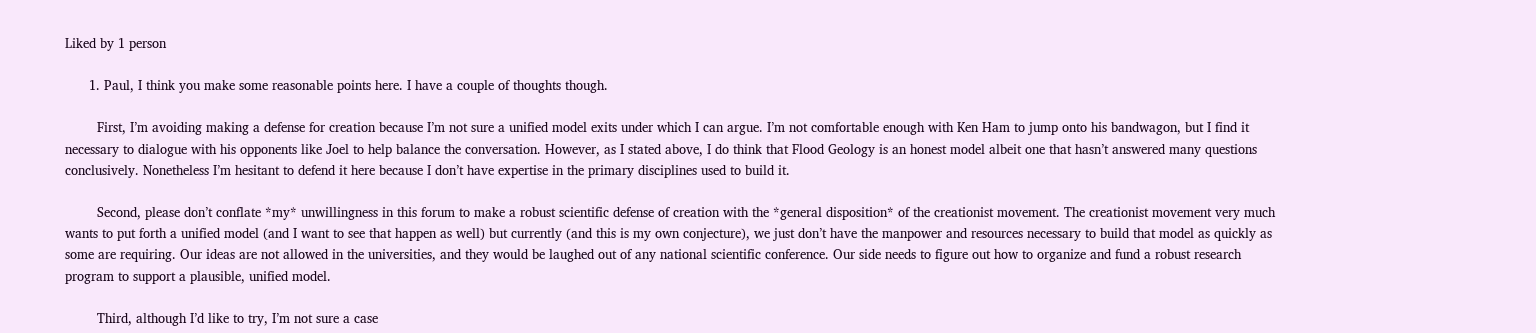Liked by 1 person

      1. Paul, I think you make some reasonable points here. I have a couple of thoughts though.

        First, I’m avoiding making a defense for creation because I’m not sure a unified model exits under which I can argue. I’m not comfortable enough with Ken Ham to jump onto his bandwagon, but I find it necessary to dialogue with his opponents like Joel to help balance the conversation. However, as I stated above, I do think that Flood Geology is an honest model albeit one that hasn’t answered many questions conclusively. Nonetheless I’m hesitant to defend it here because I don’t have expertise in the primary disciplines used to build it.

        Second, please don’t conflate *my* unwillingness in this forum to make a robust scientific defense of creation with the *general disposition* of the creationist movement. The creationist movement very much wants to put forth a unified model (and I want to see that happen as well) but currently (and this is my own conjecture), we just don’t have the manpower and resources necessary to build that model as quickly as some are requiring. Our ideas are not allowed in the universities, and they would be laughed out of any national scientific conference. Our side needs to figure out how to organize and fund a robust research program to support a plausible, unified model.

        Third, although I’d like to try, I’m not sure a case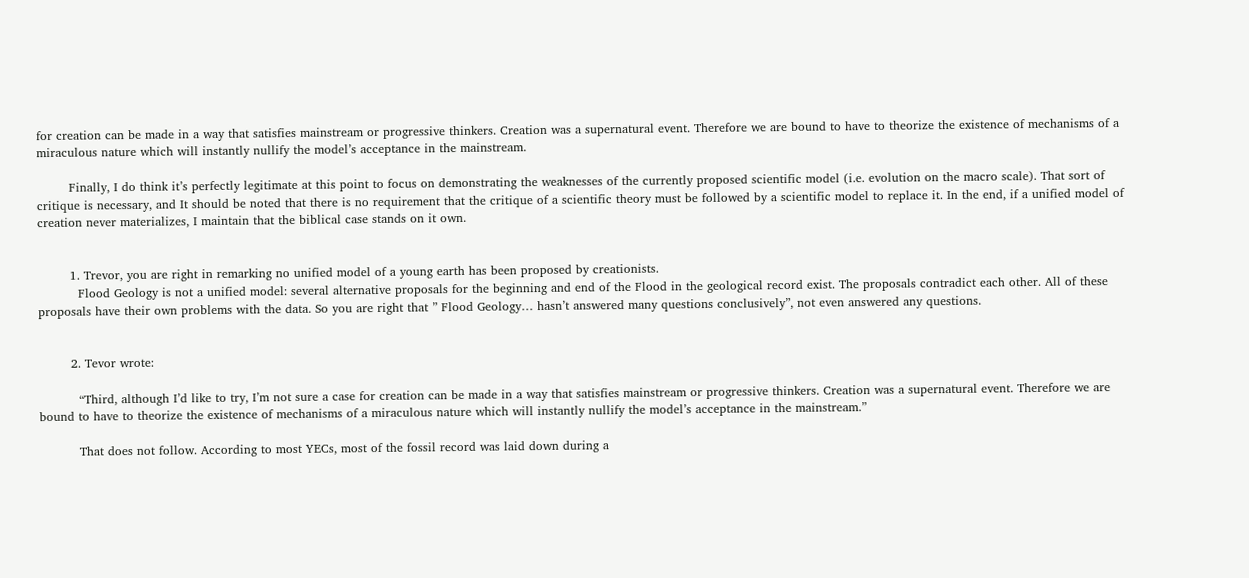for creation can be made in a way that satisfies mainstream or progressive thinkers. Creation was a supernatural event. Therefore we are bound to have to theorize the existence of mechanisms of a miraculous nature which will instantly nullify the model’s acceptance in the mainstream.

        Finally, I do think it’s perfectly legitimate at this point to focus on demonstrating the weaknesses of the currently proposed scientific model (i.e. evolution on the macro scale). That sort of critique is necessary, and It should be noted that there is no requirement that the critique of a scientific theory must be followed by a scientific model to replace it. In the end, if a unified model of creation never materializes, I maintain that the biblical case stands on it own.


        1. Trevor, you are right in remarking no unified model of a young earth has been proposed by creationists.
          Flood Geology is not a unified model: several alternative proposals for the beginning and end of the Flood in the geological record exist. The proposals contradict each other. All of these proposals have their own problems with the data. So you are right that ” Flood Geology… hasn’t answered many questions conclusively”, not even answered any questions.


        2. Tevor wrote:

          “Third, although I’d like to try, I’m not sure a case for creation can be made in a way that satisfies mainstream or progressive thinkers. Creation was a supernatural event. Therefore we are bound to have to theorize the existence of mechanisms of a miraculous nature which will instantly nullify the model’s acceptance in the mainstream.”

          That does not follow. According to most YECs, most of the fossil record was laid down during a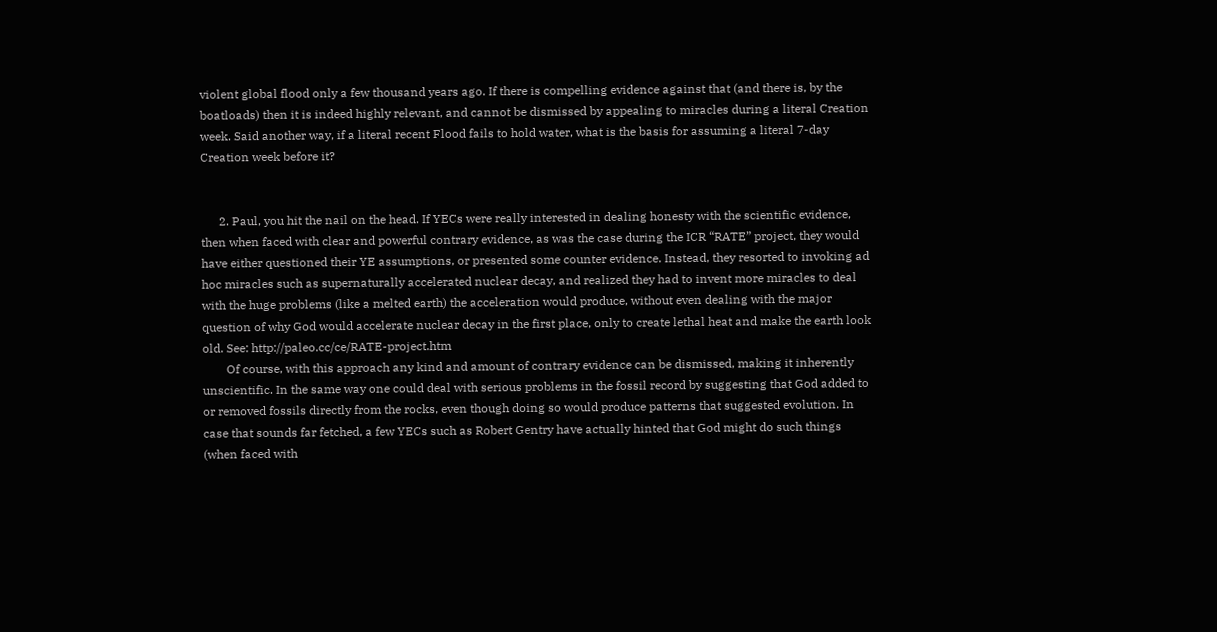violent global flood only a few thousand years ago. If there is compelling evidence against that (and there is, by the boatloads) then it is indeed highly relevant, and cannot be dismissed by appealing to miracles during a literal Creation week. Said another way, if a literal recent Flood fails to hold water, what is the basis for assuming a literal 7-day Creation week before it?


      2. Paul, you hit the nail on the head. If YECs were really interested in dealing honesty with the scientific evidence, then when faced with clear and powerful contrary evidence, as was the case during the ICR “RATE” project, they would have either questioned their YE assumptions, or presented some counter evidence. Instead, they resorted to invoking ad hoc miracles such as supernaturally accelerated nuclear decay, and realized they had to invent more miracles to deal with the huge problems (like a melted earth) the acceleration would produce, without even dealing with the major question of why God would accelerate nuclear decay in the first place, only to create lethal heat and make the earth look old. See: http://paleo.cc/ce/RATE-project.htm
        Of course, with this approach any kind and amount of contrary evidence can be dismissed, making it inherently unscientific. In the same way one could deal with serious problems in the fossil record by suggesting that God added to or removed fossils directly from the rocks, even though doing so would produce patterns that suggested evolution. In case that sounds far fetched, a few YECs such as Robert Gentry have actually hinted that God might do such things (when faced with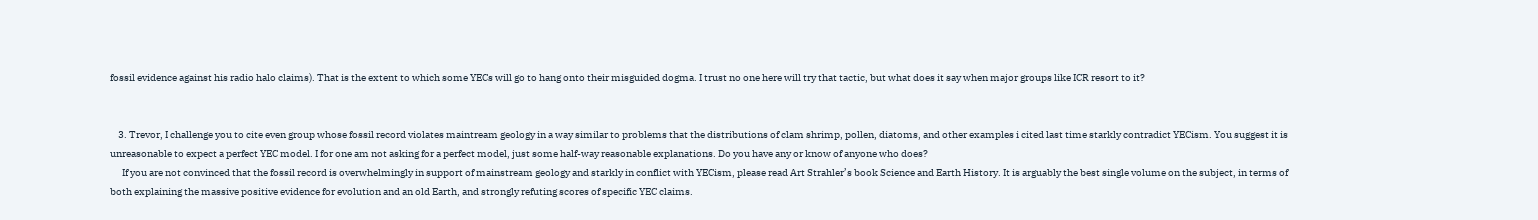fossil evidence against his radio halo claims). That is the extent to which some YECs will go to hang onto their misguided dogma. I trust no one here will try that tactic, but what does it say when major groups like ICR resort to it?


    3. Trevor, I challenge you to cite even group whose fossil record violates maintream geology in a way similar to problems that the distributions of clam shrimp, pollen, diatoms, and other examples i cited last time starkly contradict YECism. You suggest it is unreasonable to expect a perfect YEC model. I for one am not asking for a perfect model, just some half-way reasonable explanations. Do you have any or know of anyone who does?
      If you are not convinced that the fossil record is overwhelmingly in support of mainstream geology and starkly in conflict with YECism, please read Art Strahler’s book Science and Earth History. It is arguably the best single volume on the subject, in terms of both explaining the massive positive evidence for evolution and an old Earth, and strongly refuting scores of specific YEC claims.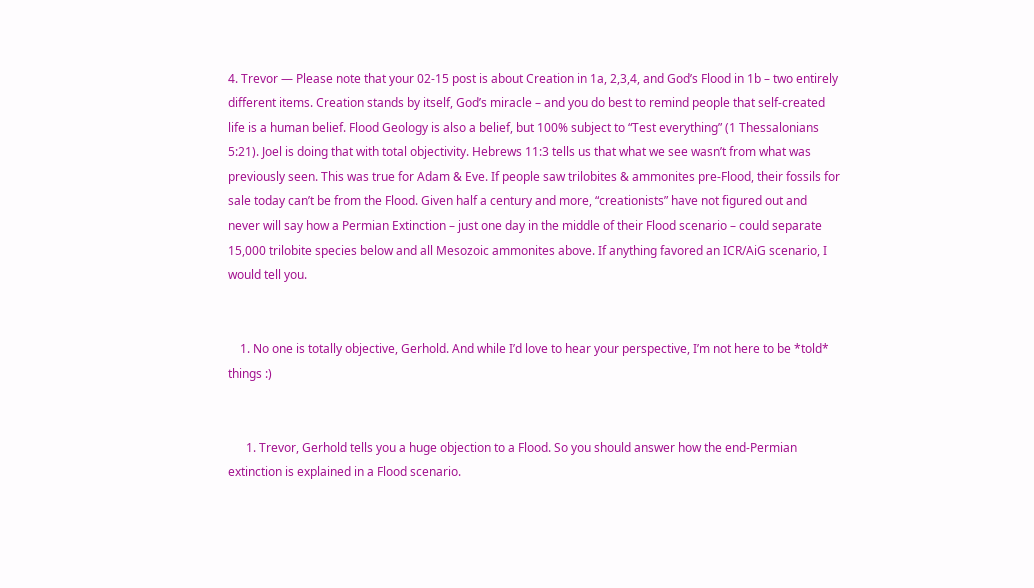4. Trevor — Please note that your 02-15 post is about Creation in 1a, 2,3,4, and God’s Flood in 1b – two entirely different items. Creation stands by itself, God’s miracle – and you do best to remind people that self-created life is a human belief. Flood Geology is also a belief, but 100% subject to “Test everything” (1 Thessalonians 5:21). Joel is doing that with total objectivity. Hebrews 11:3 tells us that what we see wasn’t from what was previously seen. This was true for Adam & Eve. If people saw trilobites & ammonites pre-Flood, their fossils for sale today can’t be from the Flood. Given half a century and more, “creationists” have not figured out and never will say how a Permian Extinction – just one day in the middle of their Flood scenario – could separate 15,000 trilobite species below and all Mesozoic ammonites above. If anything favored an ICR/AiG scenario, I would tell you.


    1. No one is totally objective, Gerhold. And while I’d love to hear your perspective, I’m not here to be *told* things :)


      1. Trevor, Gerhold tells you a huge objection to a Flood. So you should answer how the end-Permian extinction is explained in a Flood scenario.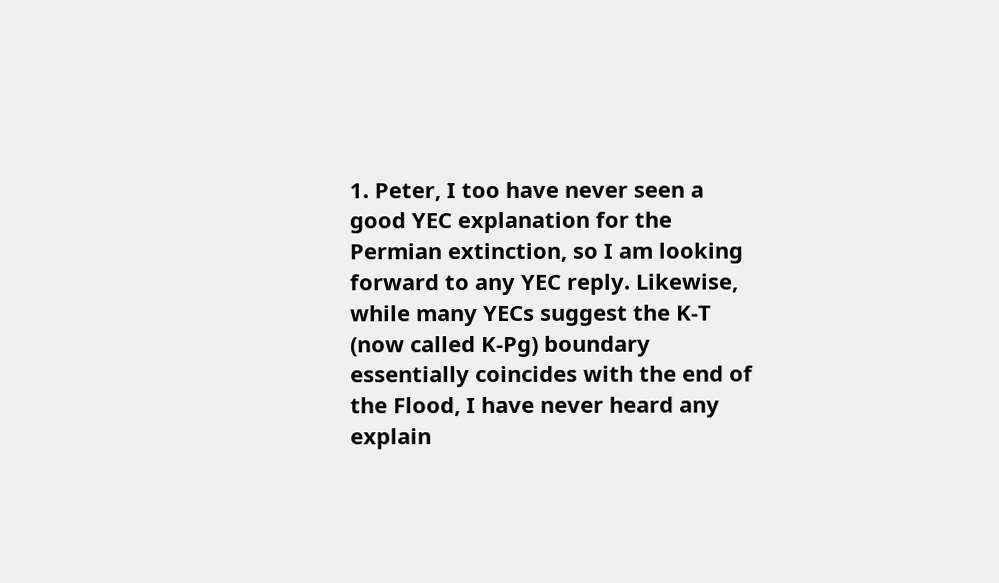1. Peter, I too have never seen a good YEC explanation for the Permian extinction, so I am looking forward to any YEC reply. Likewise, while many YECs suggest the K-T (now called K-Pg) boundary essentially coincides with the end of the Flood, I have never heard any explain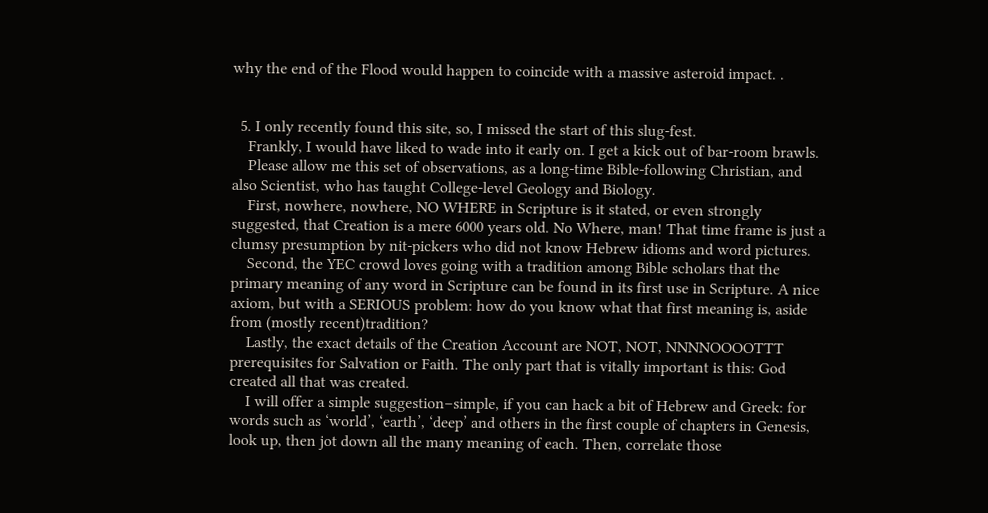why the end of the Flood would happen to coincide with a massive asteroid impact. .


  5. I only recently found this site, so, I missed the start of this slug-fest.
    Frankly, I would have liked to wade into it early on. I get a kick out of bar-room brawls.
    Please allow me this set of observations, as a long-time Bible-following Christian, and also Scientist, who has taught College-level Geology and Biology.
    First, nowhere, nowhere, NO WHERE in Scripture is it stated, or even strongly suggested, that Creation is a mere 6000 years old. No Where, man! That time frame is just a clumsy presumption by nit-pickers who did not know Hebrew idioms and word pictures.
    Second, the YEC crowd loves going with a tradition among Bible scholars that the primary meaning of any word in Scripture can be found in its first use in Scripture. A nice axiom, but with a SERIOUS problem: how do you know what that first meaning is, aside from (mostly recent)tradition?
    Lastly, the exact details of the Creation Account are NOT, NOT, NNNNOOOOTTT prerequisites for Salvation or Faith. The only part that is vitally important is this: God created all that was created.
    I will offer a simple suggestion–simple, if you can hack a bit of Hebrew and Greek: for words such as ‘world’, ‘earth’, ‘deep’ and others in the first couple of chapters in Genesis, look up, then jot down all the many meaning of each. Then, correlate those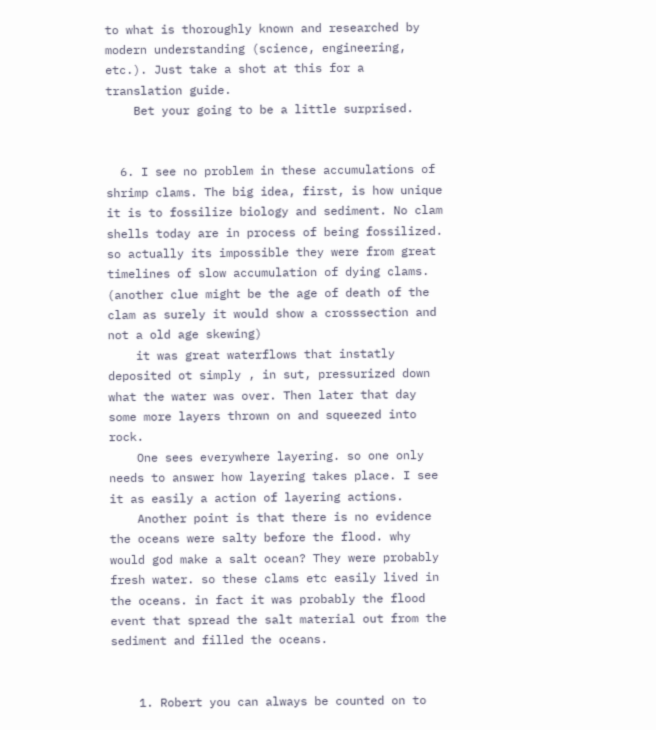to what is thoroughly known and researched by modern understanding (science, engineering, etc.). Just take a shot at this for a translation guide.
    Bet your going to be a little surprised.


  6. I see no problem in these accumulations of shrimp clams. The big idea, first, is how unique it is to fossilize biology and sediment. No clam shells today are in process of being fossilized. so actually its impossible they were from great timelines of slow accumulation of dying clams. (another clue might be the age of death of the clam as surely it would show a crosssection and not a old age skewing)
    it was great waterflows that instatly deposited ot simply , in sut, pressurized down what the water was over. Then later that day some more layers thrown on and squeezed into rock.
    One sees everywhere layering. so one only needs to answer how layering takes place. I see it as easily a action of layering actions.
    Another point is that there is no evidence the oceans were salty before the flood. why would god make a salt ocean? They were probably fresh water. so these clams etc easily lived in the oceans. in fact it was probably the flood event that spread the salt material out from the sediment and filled the oceans.


    1. Robert you can always be counted on to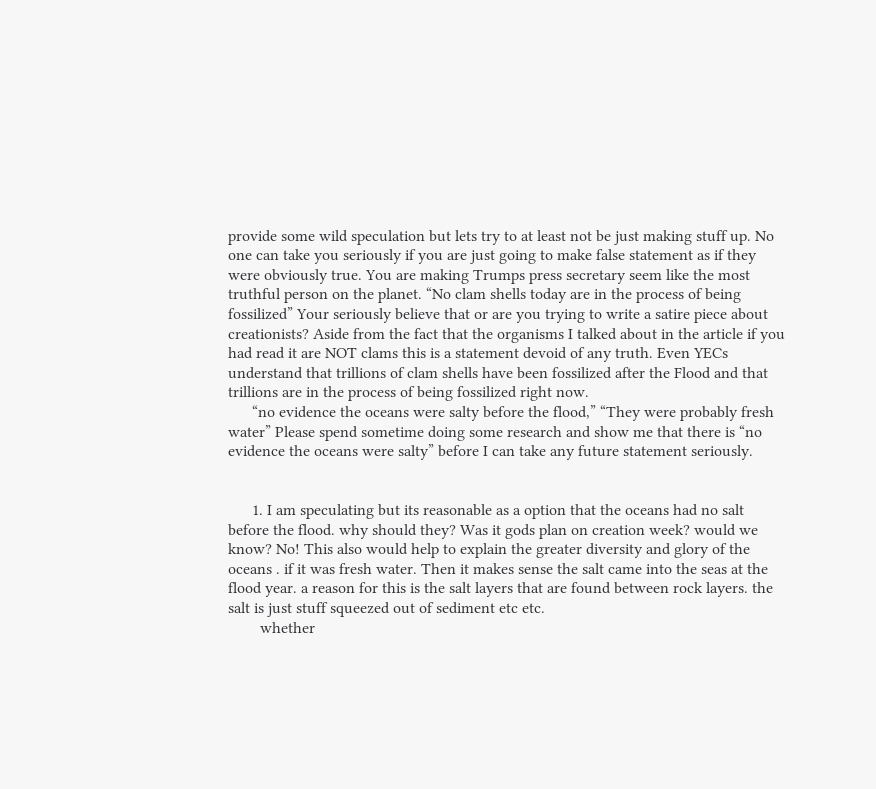provide some wild speculation but lets try to at least not be just making stuff up. No one can take you seriously if you are just going to make false statement as if they were obviously true. You are making Trumps press secretary seem like the most truthful person on the planet. “No clam shells today are in the process of being fossilized” Your seriously believe that or are you trying to write a satire piece about creationists? Aside from the fact that the organisms I talked about in the article if you had read it are NOT clams this is a statement devoid of any truth. Even YECs understand that trillions of clam shells have been fossilized after the Flood and that trillions are in the process of being fossilized right now.
      “no evidence the oceans were salty before the flood,” “They were probably fresh water” Please spend sometime doing some research and show me that there is “no evidence the oceans were salty” before I can take any future statement seriously.


      1. I am speculating but its reasonable as a option that the oceans had no salt before the flood. why should they? Was it gods plan on creation week? would we know? No! This also would help to explain the greater diversity and glory of the oceans . if it was fresh water. Then it makes sense the salt came into the seas at the flood year. a reason for this is the salt layers that are found between rock layers. the salt is just stuff squeezed out of sediment etc etc.
        whether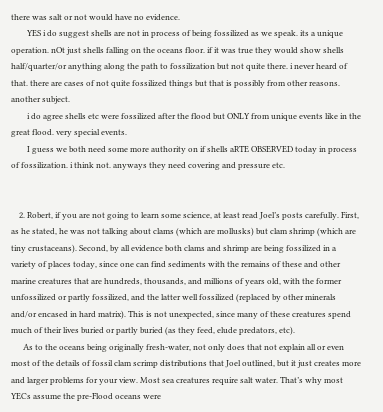there was salt or not would have no evidence.
        YES i do suggest shells are not in process of being fossilized as we speak. its a unique operation. nOt just shells falling on the oceans floor. if it was true they would show shells half/quarter/or anything along the path to fossilization but not quite there. i never heard of that. there are cases of not quite fossilized things but that is possibly from other reasons. another subject.
        i do agree shells etc were fossilized after the flood but ONLY from unique events like in the great flood. very special events.
        I guess we both need some more authority on if shells aRTE OBSERVED today in process of fossilization. i think not. anyways they need covering and pressure etc.


    2. Robert, if you are not going to learn some science, at least read Joel’s posts carefully. First, as he stated, he was not talking about clams (which are mollusks) but clam shrimp (which are tiny crustaceans). Second, by all evidence both clams and shrimp are being fossilized in a variety of places today, since one can find sediments with the remains of these and other marine creatures that are hundreds, thousands, and millions of years old, with the former unfossilized or partly fossilized, and the latter well fossilized (replaced by other minerals and/or encased in hard matrix). This is not unexpected, since many of these creatures spend much of their lives buried or partly buried (as they feed, elude predators, etc).
      As to the oceans being originally fresh-water, not only does that not explain all or even most of the details of fossil clam scrimp distributions that Joel outlined, but it just creates more and larger problems for your view. Most sea creatures require salt water. That’s why most YECs assume the pre-Flood oceans were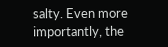salty. Even more importantly, the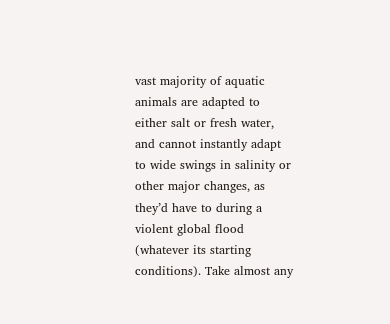vast majority of aquatic animals are adapted to either salt or fresh water, and cannot instantly adapt to wide swings in salinity or other major changes, as they’d have to during a violent global flood (whatever its starting conditions). Take almost any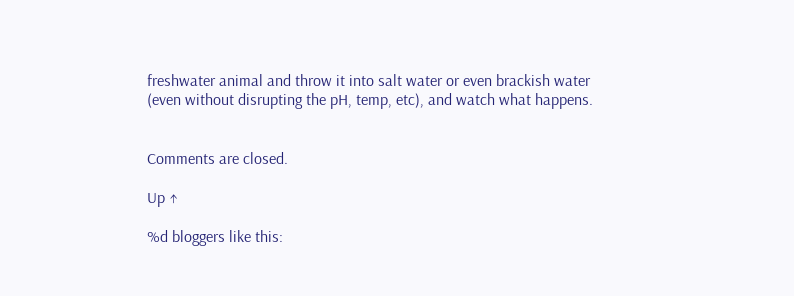freshwater animal and throw it into salt water or even brackish water (even without disrupting the pH, temp, etc), and watch what happens.


Comments are closed.

Up ↑

%d bloggers like this: